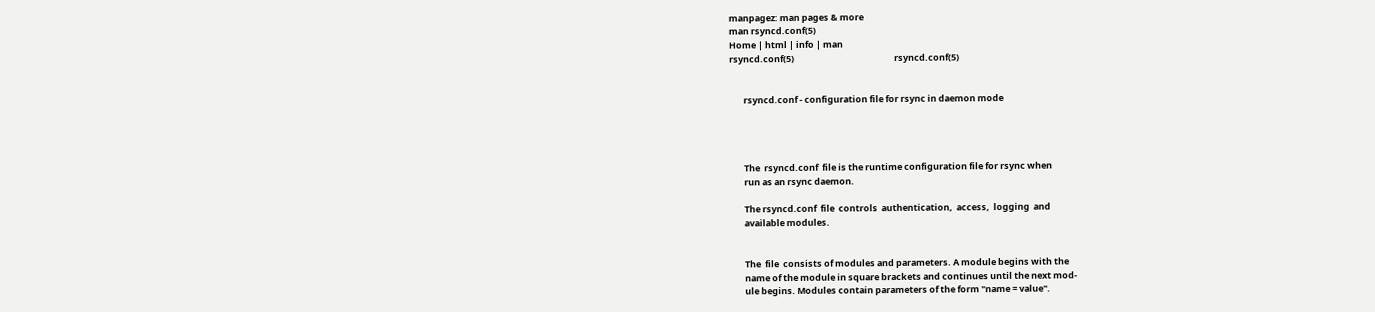manpagez: man pages & more
man rsyncd.conf(5)
Home | html | info | man
rsyncd.conf(5)                                                  rsyncd.conf(5)


       rsyncd.conf - configuration file for rsync in daemon mode




       The  rsyncd.conf  file is the runtime configuration file for rsync when
       run as an rsync daemon.

       The rsyncd.conf  file  controls  authentication,  access,  logging  and
       available modules.


       The  file  consists of modules and parameters. A module begins with the
       name of the module in square brackets and continues until the next mod-
       ule begins. Modules contain parameters of the form "name = value".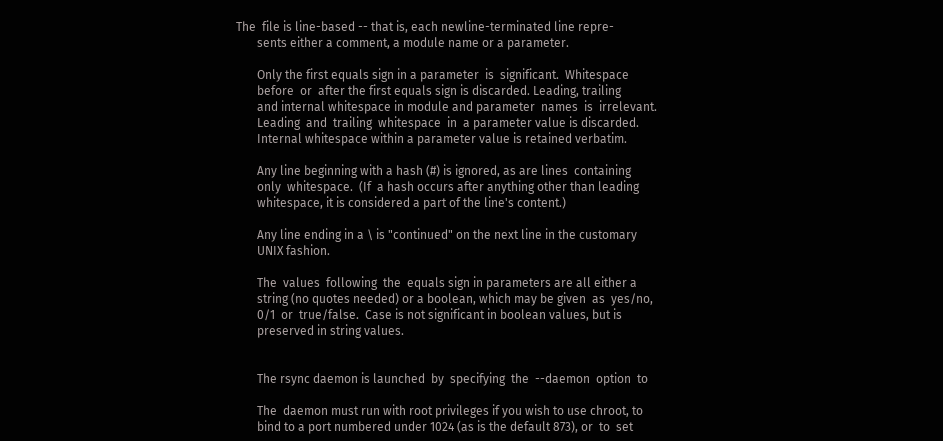The  file is line-based -- that is, each newline-terminated line repre-
       sents either a comment, a module name or a parameter.

       Only the first equals sign in a parameter  is  significant.  Whitespace
       before  or  after the first equals sign is discarded. Leading, trailing
       and internal whitespace in module and parameter  names  is  irrelevant.
       Leading  and  trailing  whitespace  in  a parameter value is discarded.
       Internal whitespace within a parameter value is retained verbatim.

       Any line beginning with a hash (#) is ignored, as are lines  containing
       only  whitespace.  (If  a hash occurs after anything other than leading
       whitespace, it is considered a part of the line's content.)

       Any line ending in a \ is "continued" on the next line in the customary
       UNIX fashion.

       The  values  following  the  equals sign in parameters are all either a
       string (no quotes needed) or a boolean, which may be given  as  yes/no,
       0/1  or  true/false.  Case is not significant in boolean values, but is
       preserved in string values.


       The rsync daemon is launched  by  specifying  the  --daemon  option  to

       The  daemon must run with root privileges if you wish to use chroot, to
       bind to a port numbered under 1024 (as is the default 873), or  to  set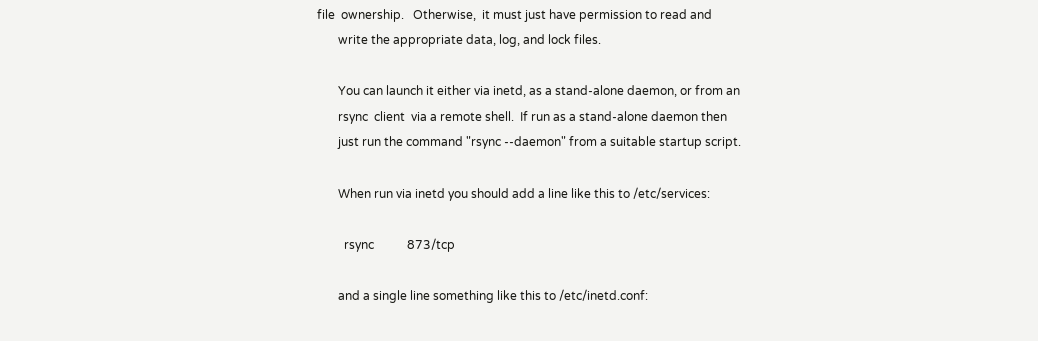file  ownership.   Otherwise,  it must just have permission to read and
       write the appropriate data, log, and lock files.

       You can launch it either via inetd, as a stand-alone daemon, or from an
       rsync  client  via a remote shell.  If run as a stand-alone daemon then
       just run the command "rsync --daemon" from a suitable startup script.

       When run via inetd you should add a line like this to /etc/services:

         rsync           873/tcp

       and a single line something like this to /etc/inetd.conf: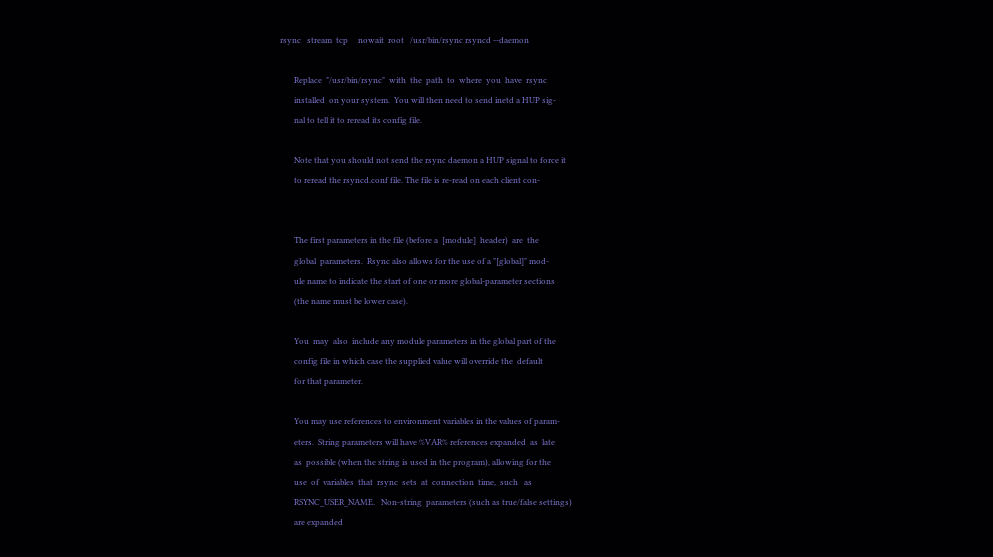rsync   stream  tcp     nowait  root   /usr/bin/rsync rsyncd --daemon

       Replace  "/usr/bin/rsync"  with  the  path  to  where  you  have  rsync
       installed  on your system.  You will then need to send inetd a HUP sig-
       nal to tell it to reread its config file.

       Note that you should not send the rsync daemon a HUP signal to force it
       to reread the rsyncd.conf file. The file is re-read on each client con-


       The first parameters in the file (before a  [module]  header)  are  the
       global  parameters.  Rsync also allows for the use of a "[global]" mod-
       ule name to indicate the start of one or more global-parameter sections
       (the name must be lower case).

       You  may  also  include any module parameters in the global part of the
       config file in which case the supplied value will override the  default
       for that parameter.

       You may use references to environment variables in the values of param-
       eters.  String parameters will have %VAR% references expanded  as  late
       as  possible (when the string is used in the program), allowing for the
       use  of  variables  that  rsync  sets  at  connection  time,  such   as
       RSYNC_USER_NAME.   Non-string  parameters (such as true/false settings)
       are expanded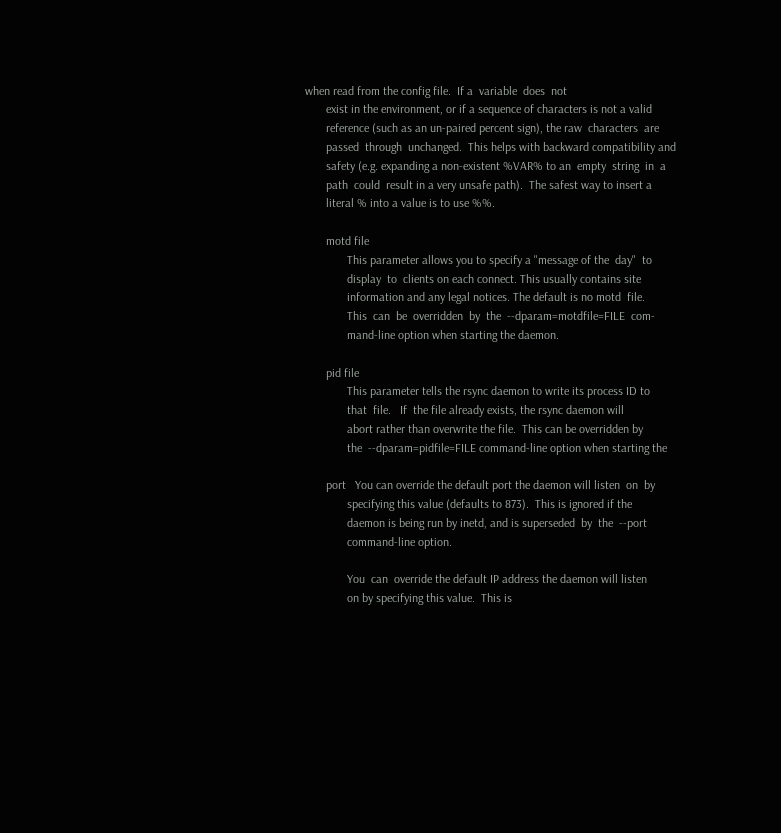when read from the config file.  If a  variable  does  not
       exist in the environment, or if a sequence of characters is not a valid
       reference (such as an un-paired percent sign), the raw  characters  are
       passed  through  unchanged.  This helps with backward compatibility and
       safety (e.g. expanding a non-existent %VAR% to an  empty  string  in  a
       path  could  result in a very unsafe path).  The safest way to insert a
       literal % into a value is to use %%.

       motd file
              This parameter allows you to specify a "message of the  day"  to
              display  to  clients on each connect. This usually contains site
              information and any legal notices. The default is no motd  file.
              This  can  be  overridden  by  the  --dparam=motdfile=FILE  com-
              mand-line option when starting the daemon.

       pid file
              This parameter tells the rsync daemon to write its process ID to
              that  file.   If  the file already exists, the rsync daemon will
              abort rather than overwrite the file.  This can be overridden by
              the  --dparam=pidfile=FILE command-line option when starting the

       port   You can override the default port the daemon will listen  on  by
              specifying this value (defaults to 873).  This is ignored if the
              daemon is being run by inetd, and is superseded  by  the  --port
              command-line option.

              You  can  override the default IP address the daemon will listen
              on by specifying this value.  This is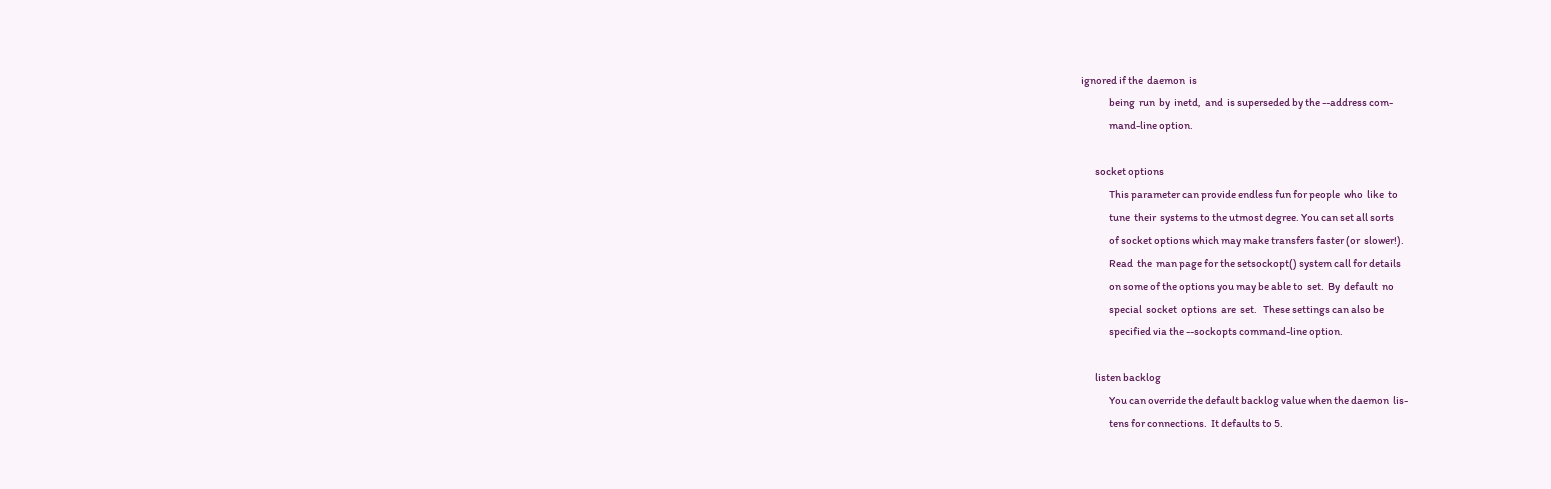ignored if the  daemon  is
              being  run  by  inetd,  and  is superseded by the --address com-
              mand-line option.

       socket options
              This parameter can provide endless fun for people  who  like  to
              tune  their  systems to the utmost degree. You can set all sorts
              of socket options which may make transfers faster (or  slower!).
              Read  the  man page for the setsockopt() system call for details
              on some of the options you may be able to  set.  By  default  no
              special  socket  options  are  set.   These settings can also be
              specified via the --sockopts command-line option.

       listen backlog
              You can override the default backlog value when the daemon  lis-
              tens for connections.  It defaults to 5.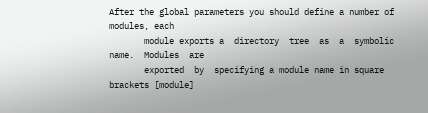After the global parameters you should define a number of modules, each
       module exports a  directory  tree  as  a  symbolic  name.  Modules  are
       exported  by  specifying a module name in square brackets [module]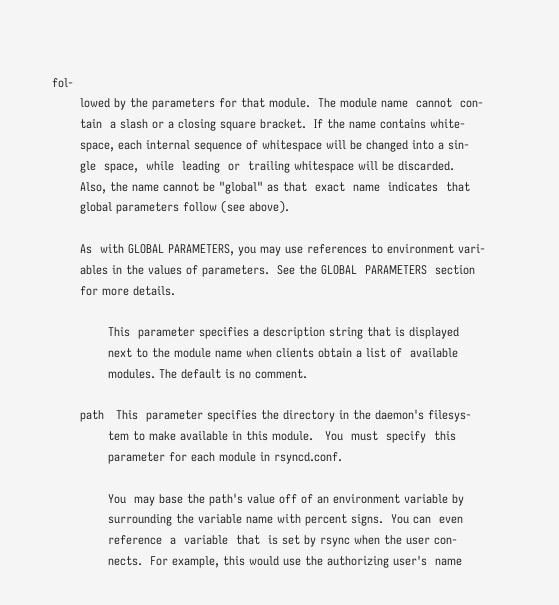fol-
       lowed by the parameters for that module.  The module name  cannot  con-
       tain  a slash or a closing square bracket.  If the name contains white-
       space, each internal sequence of whitespace will be changed into a sin-
       gle  space,  while  leading  or  trailing whitespace will be discarded.
       Also, the name cannot be "global" as that  exact  name  indicates  that
       global parameters follow (see above).

       As  with GLOBAL PARAMETERS, you may use references to environment vari-
       ables in the values of parameters.  See the GLOBAL  PARAMETERS  section
       for more details.

              This  parameter specifies a description string that is displayed
              next to the module name when clients obtain a list of  available
              modules. The default is no comment.

       path   This  parameter specifies the directory in the daemon's filesys-
              tem to make available in this module.   You  must  specify  this
              parameter for each module in rsyncd.conf.

              You  may base the path's value off of an environment variable by
              surrounding the variable name with percent signs.  You can  even
              reference  a  variable  that  is set by rsync when the user con-
              nects.  For example, this would use the authorizing user's  name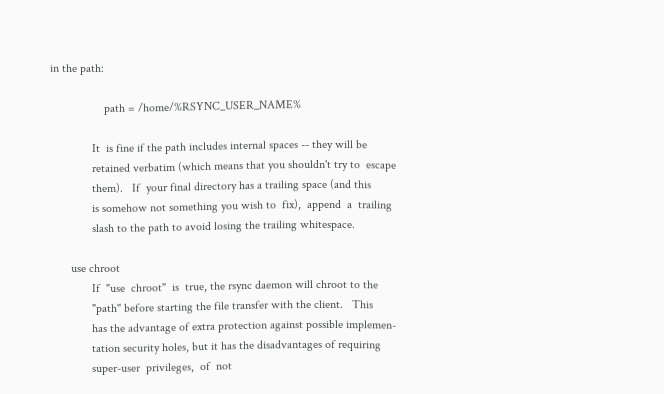in the path:

                  path = /home/%RSYNC_USER_NAME%

              It  is fine if the path includes internal spaces -- they will be
              retained verbatim (which means that you shouldn't try to  escape
              them).   If  your final directory has a trailing space (and this
              is somehow not something you wish to  fix),  append  a  trailing
              slash to the path to avoid losing the trailing whitespace.

       use chroot
              If  "use  chroot"  is  true, the rsync daemon will chroot to the
              "path" before starting the file transfer with the client.   This
              has the advantage of extra protection against possible implemen-
              tation security holes, but it has the disadvantages of requiring
              super-user  privileges,  of  not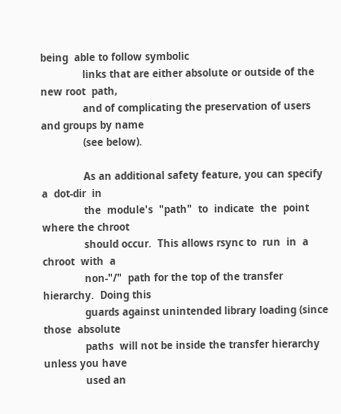being  able to follow symbolic
              links that are either absolute or outside of the new root  path,
              and of complicating the preservation of users and groups by name
              (see below).

              As an additional safety feature, you can specify  a  dot-dir  in
              the  module's  "path"  to  indicate  the  point where the chroot
              should occur.  This allows rsync to  run  in  a  chroot  with  a
              non-"/"  path for the top of the transfer hierarchy.  Doing this
              guards against unintended library loading (since those  absolute
              paths  will not be inside the transfer hierarchy unless you have
              used an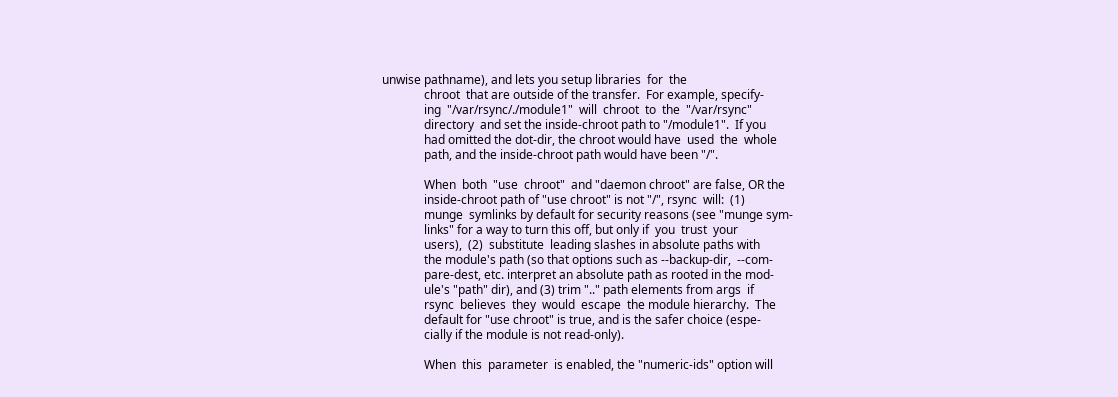unwise pathname), and lets you setup libraries  for  the
              chroot  that are outside of the transfer.  For example, specify-
              ing  "/var/rsync/./module1"  will  chroot  to  the  "/var/rsync"
              directory  and set the inside-chroot path to "/module1".  If you
              had omitted the dot-dir, the chroot would have  used  the  whole
              path, and the inside-chroot path would have been "/".

              When  both  "use  chroot"  and "daemon chroot" are false, OR the
              inside-chroot path of "use chroot" is not "/", rsync  will:  (1)
              munge  symlinks by default for security reasons (see "munge sym-
              links" for a way to turn this off, but only if  you  trust  your
              users),  (2)  substitute  leading slashes in absolute paths with
              the module's path (so that options such as --backup-dir,  --com-
              pare-dest, etc. interpret an absolute path as rooted in the mod-
              ule's "path" dir), and (3) trim ".." path elements from args  if
              rsync  believes  they  would  escape  the module hierarchy.  The
              default for "use chroot" is true, and is the safer choice (espe-
              cially if the module is not read-only).

              When  this  parameter  is enabled, the "numeric-ids" option will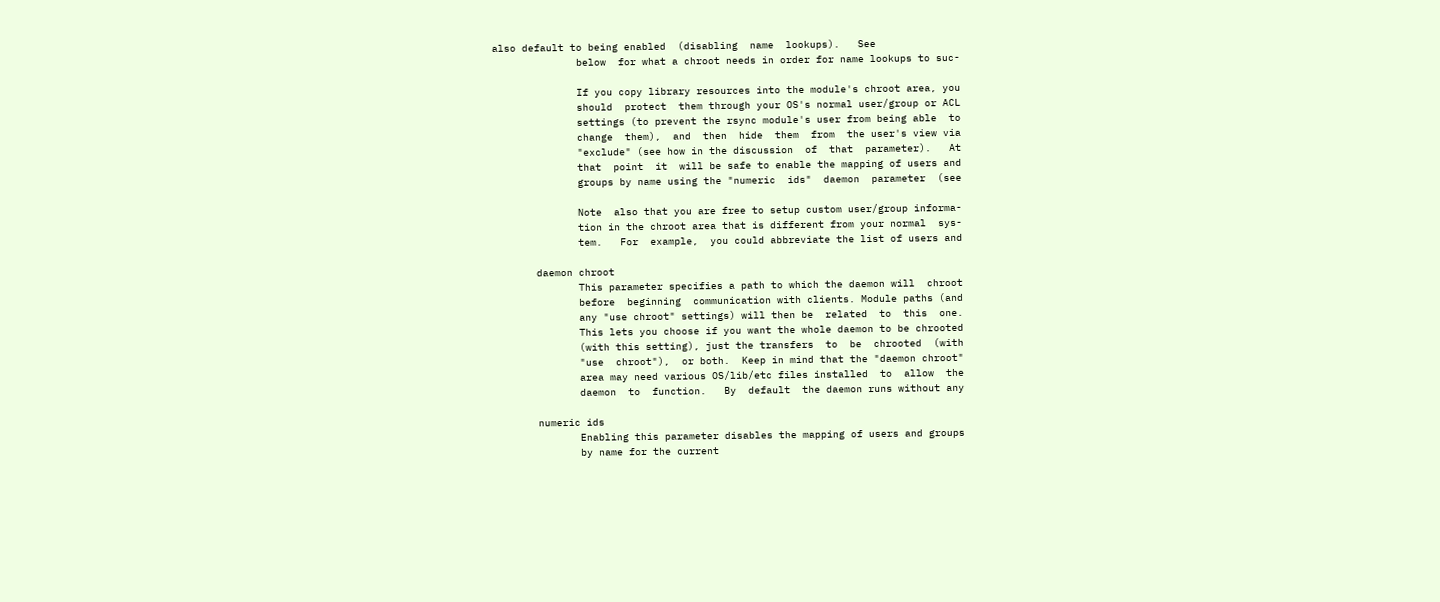also default to being enabled  (disabling  name  lookups).   See
              below  for what a chroot needs in order for name lookups to suc-

              If you copy library resources into the module's chroot area, you
              should  protect  them through your OS's normal user/group or ACL
              settings (to prevent the rsync module's user from being able  to
              change  them),  and  then  hide  them  from  the user's view via
              "exclude" (see how in the discussion  of  that  parameter).   At
              that  point  it  will be safe to enable the mapping of users and
              groups by name using the "numeric  ids"  daemon  parameter  (see

              Note  also that you are free to setup custom user/group informa-
              tion in the chroot area that is different from your normal  sys-
              tem.   For  example,  you could abbreviate the list of users and

       daemon chroot
              This parameter specifies a path to which the daemon will  chroot
              before  beginning  communication with clients. Module paths (and
              any "use chroot" settings) will then be  related  to  this  one.
              This lets you choose if you want the whole daemon to be chrooted
              (with this setting), just the transfers  to  be  chrooted  (with
              "use  chroot"),  or both.  Keep in mind that the "daemon chroot"
              area may need various OS/lib/etc files installed  to  allow  the
              daemon  to  function.   By  default  the daemon runs without any

       numeric ids
              Enabling this parameter disables the mapping of users and groups
              by name for the current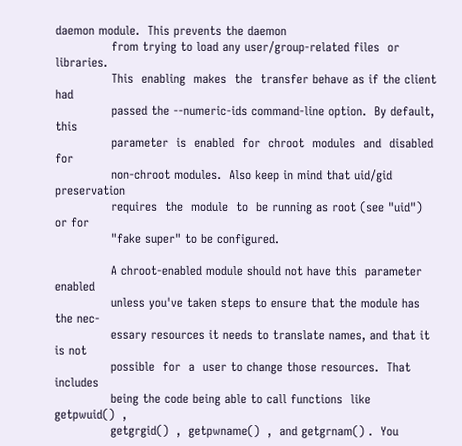daemon module.  This prevents the daemon
              from trying to load any user/group-related files  or  libraries.
              This  enabling  makes  the  transfer behave as if the client had
              passed the --numeric-ids command-line option.  By default,  this
              parameter  is  enabled  for  chroot  modules  and  disabled  for
              non-chroot modules.  Also keep in mind that uid/gid preservation
              requires  the  module  to  be running as root (see "uid") or for
              "fake super" to be configured.

              A chroot-enabled module should not have this  parameter  enabled
              unless you've taken steps to ensure that the module has the nec-
              essary resources it needs to translate names, and that it is not
              possible  for  a  user to change those resources.  That includes
              being the code being able to call functions  like  getpwuid()  ,
              getgrgid()  ,  getpwname()  ,  and getgrnam() .  You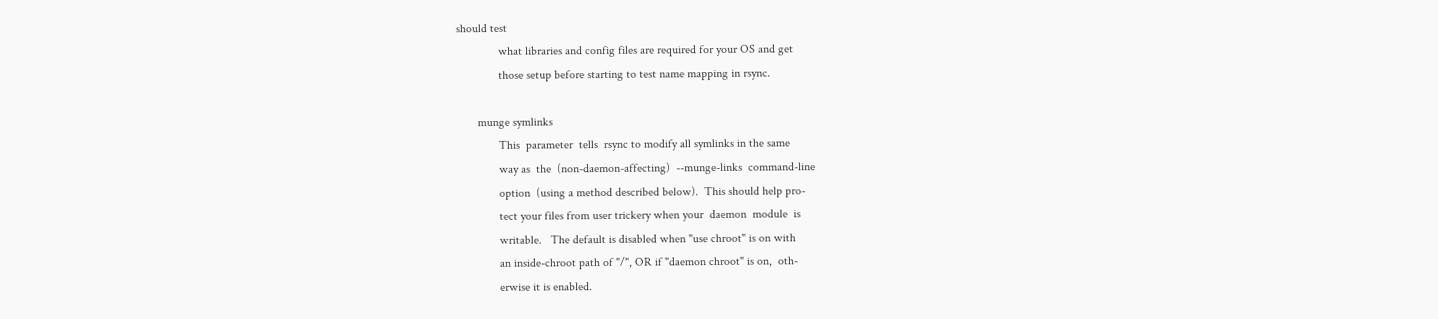should test
              what libraries and config files are required for your OS and get
              those setup before starting to test name mapping in rsync.

       munge symlinks
              This  parameter  tells  rsync to modify all symlinks in the same
              way as  the  (non-daemon-affecting)  --munge-links  command-line
              option  (using a method described below).  This should help pro-
              tect your files from user trickery when your  daemon  module  is
              writable.   The default is disabled when "use chroot" is on with
              an inside-chroot path of "/", OR if "daemon chroot" is on,  oth-
              erwise it is enabled.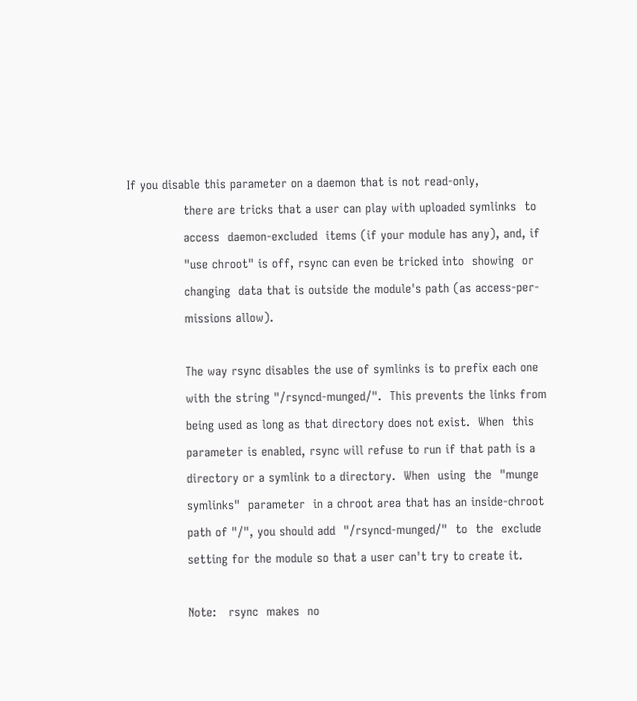If you disable this parameter on a daemon that is not read-only,
              there are tricks that a user can play with uploaded symlinks  to
              access  daemon-excluded  items (if your module has any), and, if
              "use chroot" is off, rsync can even be tricked into  showing  or
              changing  data that is outside the module's path (as access-per-
              missions allow).

              The way rsync disables the use of symlinks is to prefix each one
              with the string "/rsyncd-munged/".  This prevents the links from
              being used as long as that directory does not exist.  When  this
              parameter is enabled, rsync will refuse to run if that path is a
              directory or a symlink to a directory.  When  using  the  "munge
              symlinks"  parameter  in a chroot area that has an inside-chroot
              path of "/", you should add  "/rsyncd-munged/"  to  the  exclude
              setting for the module so that a user can't try to create it.

              Note:   rsync  makes  no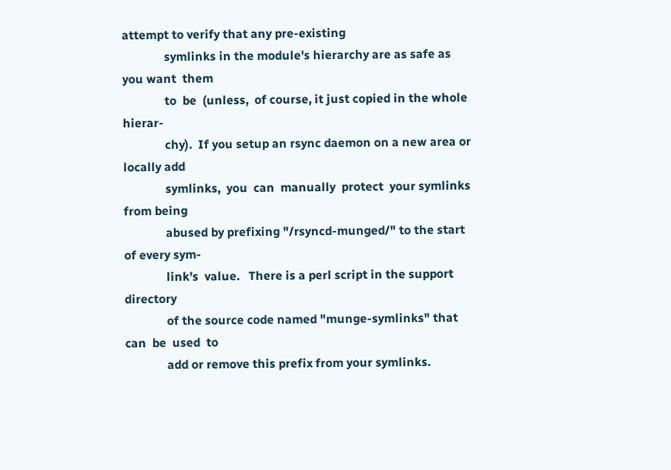attempt to verify that any pre-existing
              symlinks in the module's hierarchy are as safe as you want  them
              to  be  (unless,  of course, it just copied in the whole hierar-
              chy).  If you setup an rsync daemon on a new area or locally add
              symlinks,  you  can  manually  protect  your symlinks from being
              abused by prefixing "/rsyncd-munged/" to the start of every sym-
              link's  value.   There is a perl script in the support directory
              of the source code named "munge-symlinks" that can  be  used  to
              add or remove this prefix from your symlinks.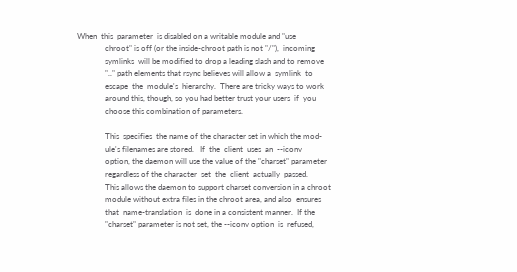When  this  parameter  is disabled on a writable module and "use
              chroot" is off (or the inside-chroot path is not "/"),  incoming
              symlinks  will be modified to drop a leading slash and to remove
              ".." path elements that rsync believes will allow a  symlink  to
              escape  the  module's  hierarchy.  There are tricky ways to work
              around this, though, so you had better trust your users  if  you
              choose this combination of parameters.

              This  specifies  the name of the character set in which the mod-
              ule's filenames are stored.   If  the  client  uses  an  --iconv
              option, the daemon will use the value of the "charset" parameter
              regardless of the character  set  the  client  actually  passed.
              This allows the daemon to support charset conversion in a chroot
              module without extra files in the chroot area, and also  ensures
              that  name-translation  is  done in a consistent manner.  If the
              "charset" parameter is not set, the --iconv option  is  refused,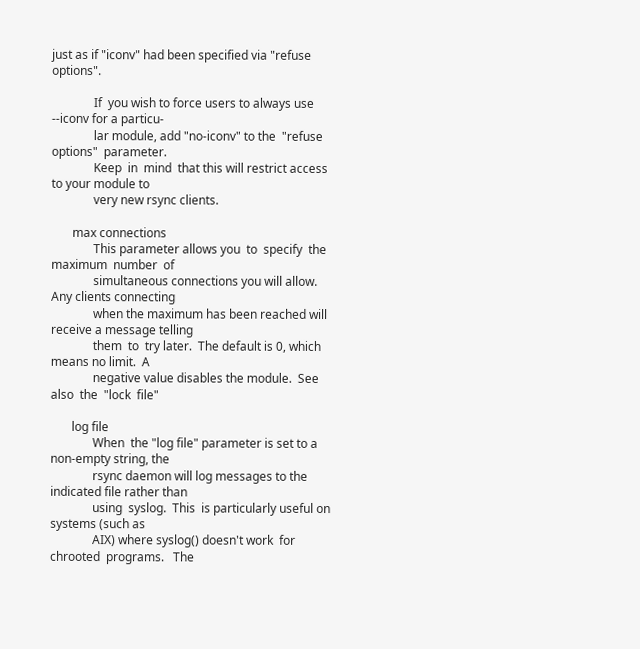just as if "iconv" had been specified via "refuse options".

              If  you wish to force users to always use --iconv for a particu-
              lar module, add "no-iconv" to the  "refuse  options"  parameter.
              Keep  in  mind  that this will restrict access to your module to
              very new rsync clients.

       max connections
              This parameter allows you  to  specify  the  maximum  number  of
              simultaneous connections you will allow.  Any clients connecting
              when the maximum has been reached will receive a message telling
              them  to  try later.  The default is 0, which means no limit.  A
              negative value disables the module.  See also  the  "lock  file"

       log file
              When  the "log file" parameter is set to a non-empty string, the
              rsync daemon will log messages to the indicated file rather than
              using  syslog.  This  is particularly useful on systems (such as
              AIX) where syslog() doesn't work  for  chrooted  programs.   The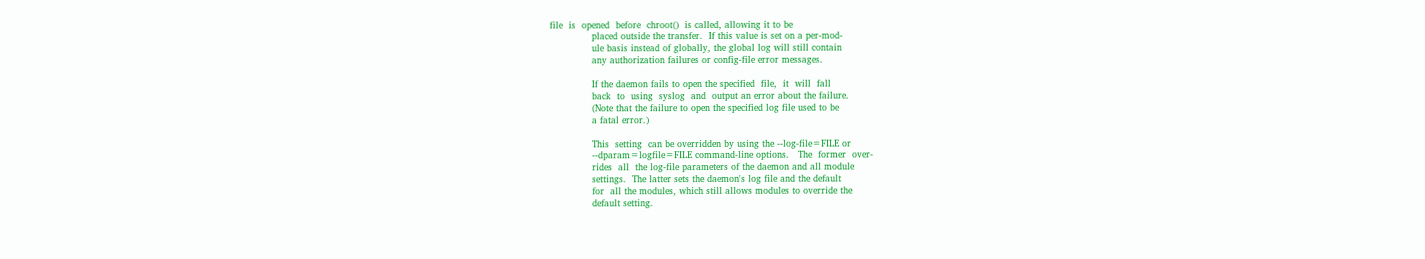file  is  opened  before  chroot()  is called, allowing it to be
              placed outside the transfer.  If this value is set on a per-mod-
              ule basis instead of globally, the global log will still contain
              any authorization failures or config-file error messages.

              If the daemon fails to open the specified  file,  it  will  fall
              back  to  using  syslog  and  output an error about the failure.
              (Note that the failure to open the specified log file used to be
              a fatal error.)

              This  setting  can be overridden by using the --log-file=FILE or
              --dparam=logfile=FILE command-line options.   The  former  over-
              rides  all  the log-file parameters of the daemon and all module
              settings.  The latter sets the daemon's log file and the default
              for  all the modules, which still allows modules to override the
              default setting.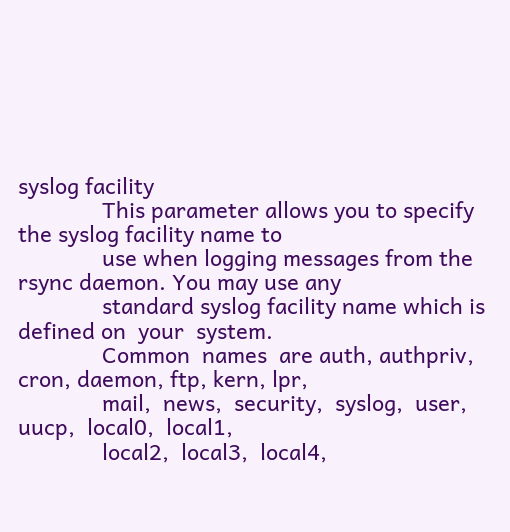syslog facility
              This parameter allows you to specify the syslog facility name to
              use when logging messages from the rsync daemon. You may use any
              standard syslog facility name which is defined on  your  system.
              Common  names  are auth, authpriv, cron, daemon, ftp, kern, lpr,
              mail,  news,  security,  syslog,  user,  uucp,  local0,  local1,
              local2,  local3,  local4,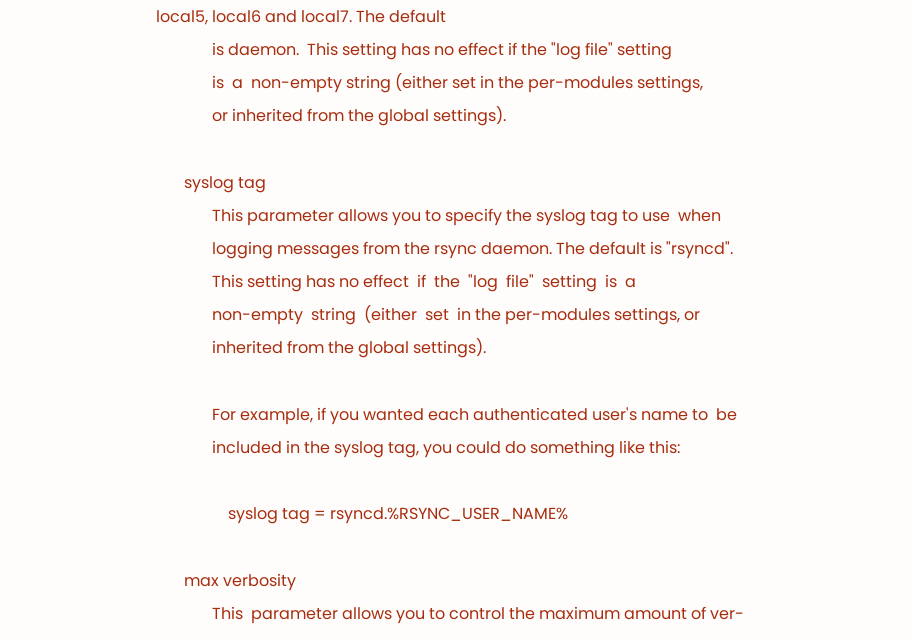local5, local6 and local7. The default
              is daemon.  This setting has no effect if the "log file" setting
              is  a  non-empty string (either set in the per-modules settings,
              or inherited from the global settings).

       syslog tag
              This parameter allows you to specify the syslog tag to use  when
              logging messages from the rsync daemon. The default is "rsyncd".
              This setting has no effect  if  the  "log  file"  setting  is  a
              non-empty  string  (either  set  in the per-modules settings, or
              inherited from the global settings).

              For example, if you wanted each authenticated user's name to  be
              included in the syslog tag, you could do something like this:

                  syslog tag = rsyncd.%RSYNC_USER_NAME%

       max verbosity
              This  parameter allows you to control the maximum amount of ver-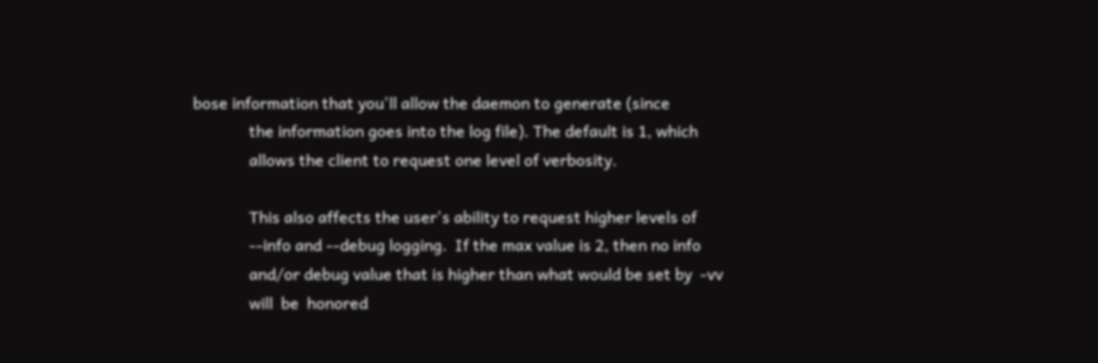bose information that you'll allow the daemon to generate (since
              the information goes into the log file). The default is 1, which
              allows the client to request one level of verbosity.

              This also affects the user's ability to request higher levels of
              --info and --debug logging.  If the max value is 2, then no info
              and/or debug value that is higher than what would be set by  -vv
              will  be  honored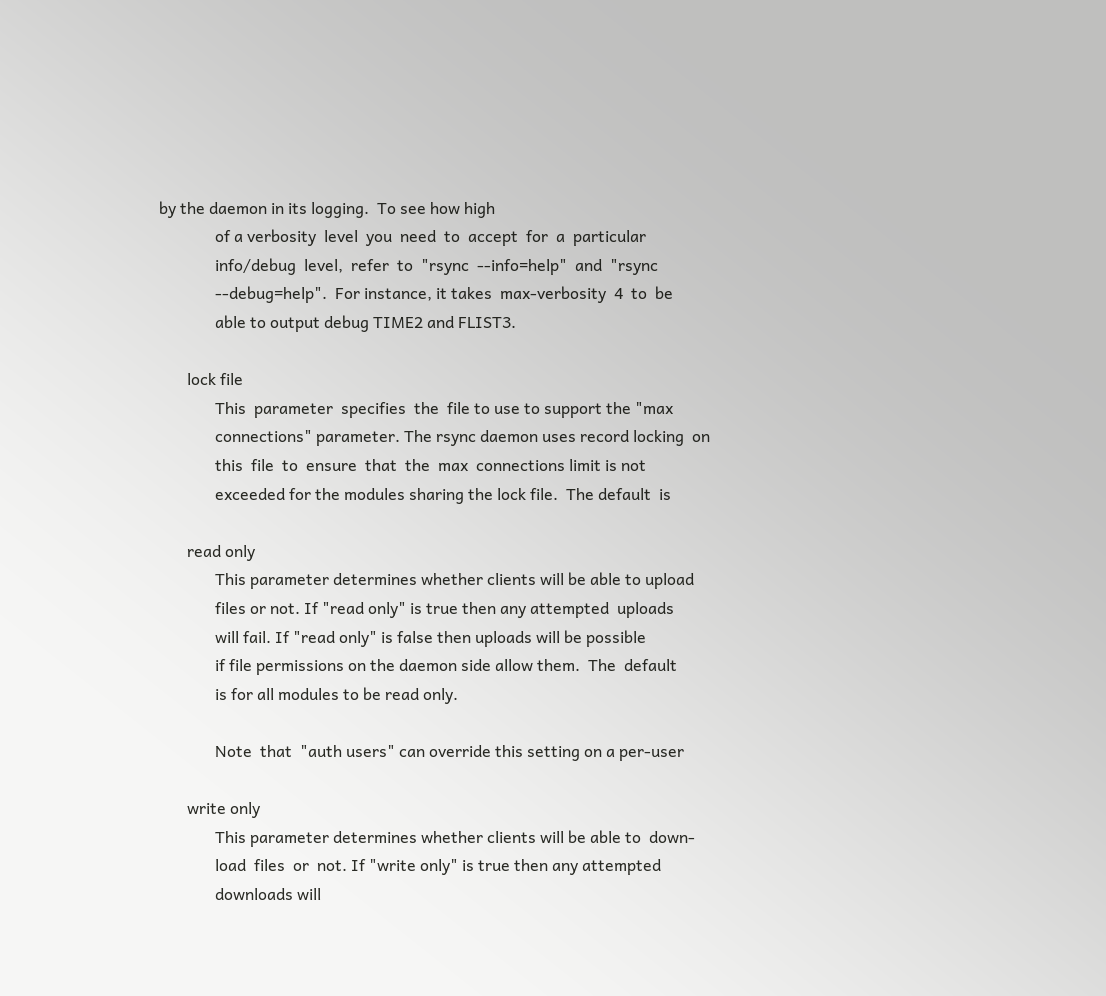by the daemon in its logging.  To see how high
              of a verbosity  level  you  need  to  accept  for  a  particular
              info/debug  level,  refer  to  "rsync  --info=help"  and  "rsync
              --debug=help".  For instance, it takes  max-verbosity  4  to  be
              able to output debug TIME2 and FLIST3.

       lock file
              This  parameter  specifies  the  file to use to support the "max
              connections" parameter. The rsync daemon uses record locking  on
              this  file  to  ensure  that  the  max  connections limit is not
              exceeded for the modules sharing the lock file.  The default  is

       read only
              This parameter determines whether clients will be able to upload
              files or not. If "read only" is true then any attempted  uploads
              will fail. If "read only" is false then uploads will be possible
              if file permissions on the daemon side allow them.  The  default
              is for all modules to be read only.

              Note  that  "auth users" can override this setting on a per-user

       write only
              This parameter determines whether clients will be able to  down-
              load  files  or  not. If "write only" is true then any attempted
              downloads will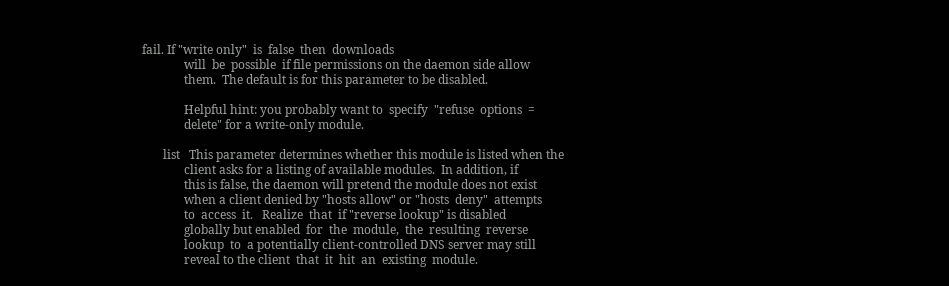fail. If "write only"  is  false  then  downloads
              will  be  possible  if file permissions on the daemon side allow
              them.  The default is for this parameter to be disabled.

              Helpful hint: you probably want to  specify  "refuse  options  =
              delete" for a write-only module.

       list   This parameter determines whether this module is listed when the
              client asks for a listing of available modules.  In addition, if
              this is false, the daemon will pretend the module does not exist
              when a client denied by "hosts allow" or "hosts  deny"  attempts
              to  access  it.   Realize  that  if "reverse lookup" is disabled
              globally but enabled  for  the  module,  the  resulting  reverse
              lookup  to  a potentially client-controlled DNS server may still
              reveal to the client  that  it  hit  an  existing  module.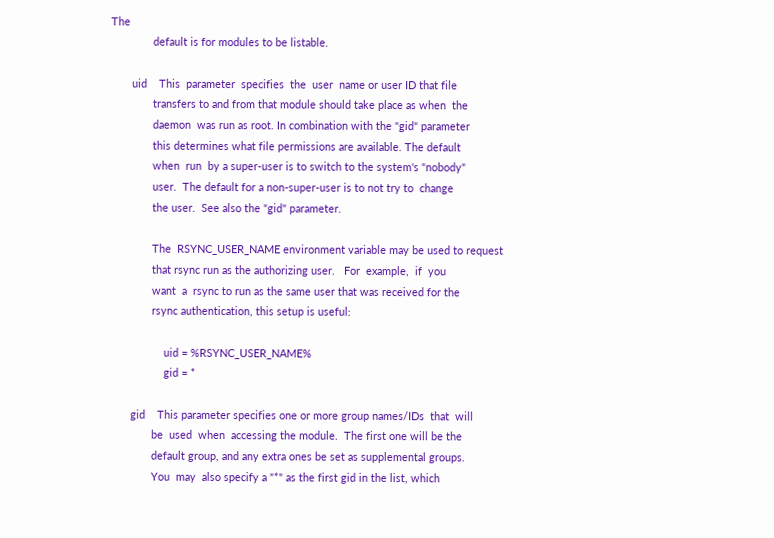The
              default is for modules to be listable.

       uid    This  parameter  specifies  the  user  name or user ID that file
              transfers to and from that module should take place as when  the
              daemon  was run as root. In combination with the "gid" parameter
              this determines what file permissions are available. The default
              when  run  by a super-user is to switch to the system's "nobody"
              user.  The default for a non-super-user is to not try to  change
              the user.  See also the "gid" parameter.

              The  RSYNC_USER_NAME environment variable may be used to request
              that rsync run as the authorizing user.   For  example,  if  you
              want  a  rsync to run as the same user that was received for the
              rsync authentication, this setup is useful:

                  uid = %RSYNC_USER_NAME%
                  gid = *

       gid    This parameter specifies one or more group names/IDs  that  will
              be  used  when  accessing the module.  The first one will be the
              default group, and any extra ones be set as supplemental groups.
              You  may  also specify a "*" as the first gid in the list, which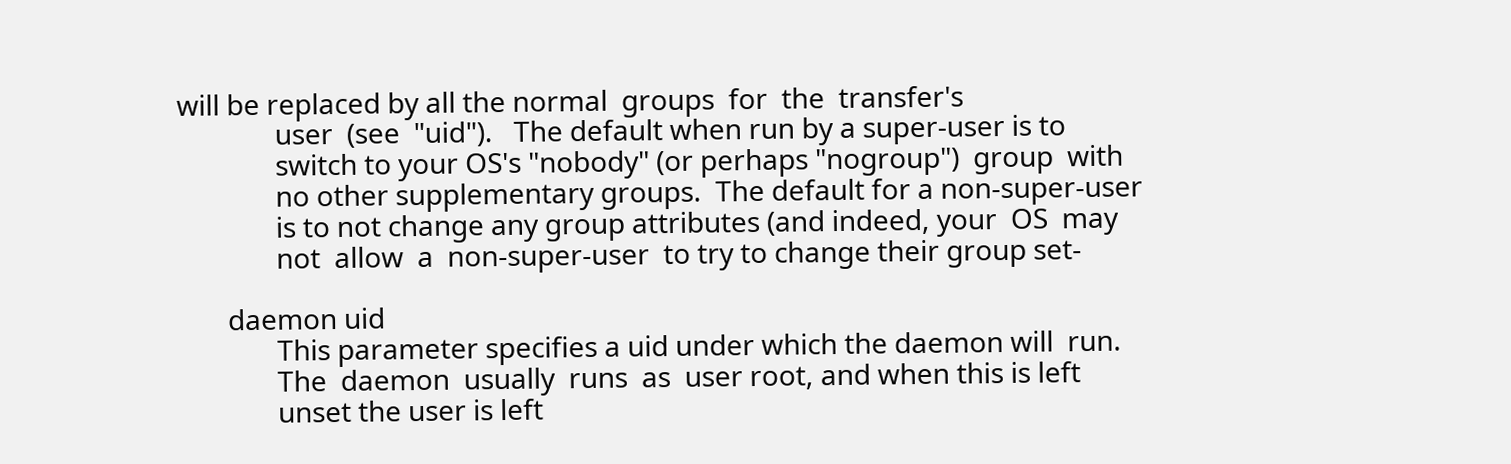will be replaced by all the normal  groups  for  the  transfer's
              user  (see  "uid").   The default when run by a super-user is to
              switch to your OS's "nobody" (or perhaps "nogroup")  group  with
              no other supplementary groups.  The default for a non-super-user
              is to not change any group attributes (and indeed, your  OS  may
              not  allow  a  non-super-user  to try to change their group set-

       daemon uid
              This parameter specifies a uid under which the daemon will  run.
              The  daemon  usually  runs  as  user root, and when this is left
              unset the user is left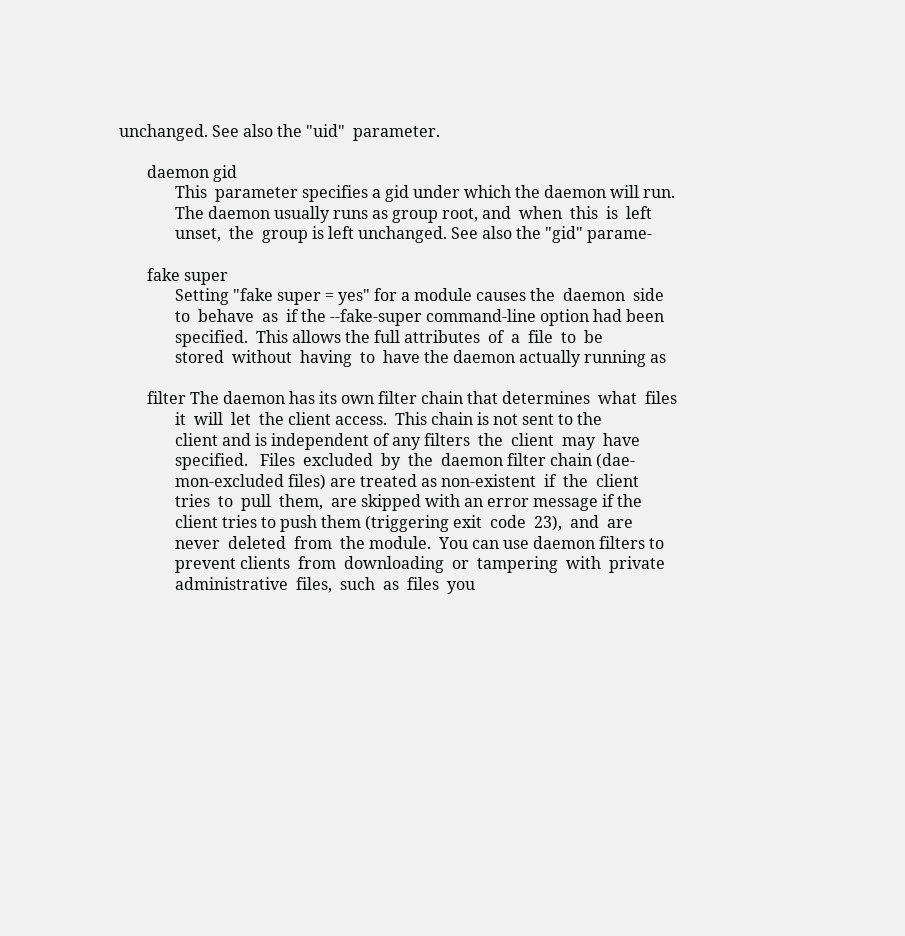unchanged. See also the "uid"  parameter.

       daemon gid
              This  parameter specifies a gid under which the daemon will run.
              The daemon usually runs as group root, and  when  this  is  left
              unset,  the  group is left unchanged. See also the "gid" parame-

       fake super
              Setting "fake super = yes" for a module causes the  daemon  side
              to  behave  as  if the --fake-super command-line option had been
              specified.  This allows the full attributes  of  a  file  to  be
              stored  without  having  to  have the daemon actually running as

       filter The daemon has its own filter chain that determines  what  files
              it  will  let  the client access.  This chain is not sent to the
              client and is independent of any filters  the  client  may  have
              specified.   Files  excluded  by  the  daemon filter chain (dae-
              mon-excluded files) are treated as non-existent  if  the  client
              tries  to  pull  them,  are skipped with an error message if the
              client tries to push them (triggering exit  code  23),  and  are
              never  deleted  from  the module.  You can use daemon filters to
              prevent clients  from  downloading  or  tampering  with  private
              administrative  files,  such  as  files  you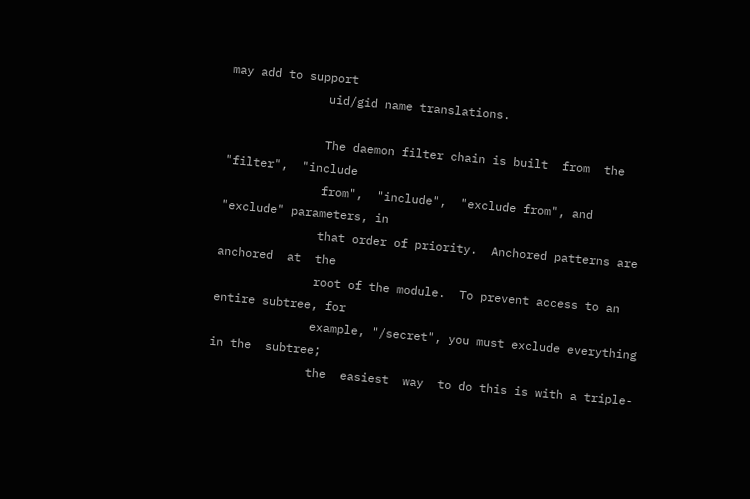may add to support
              uid/gid name translations.

              The daemon filter chain is built  from  the  "filter",  "include
              from",  "include",  "exclude from", and "exclude" parameters, in
              that order of priority.  Anchored patterns are anchored  at  the
              root of the module.  To prevent access to an entire subtree, for
              example, "/secret", you must exclude everything in the  subtree;
              the  easiest  way  to do this is with a triple-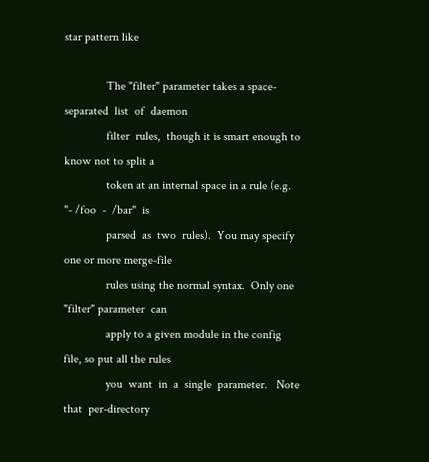star pattern like

              The "filter" parameter takes a space-separated  list  of  daemon
              filter  rules,  though it is smart enough to know not to split a
              token at an internal space in a rule (e.g. "- /foo  -  /bar"  is
              parsed  as  two  rules).  You may specify one or more merge-file
              rules using the normal syntax.  Only one "filter" parameter  can
              apply to a given module in the config file, so put all the rules
              you  want  in  a  single  parameter.   Note  that  per-directory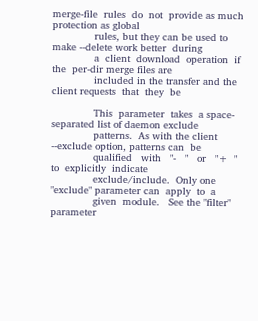merge-file  rules  do  not  provide as much protection as global
              rules, but they can be used to make --delete work better  during
              a  client  download  operation  if  the  per-dir merge files are
              included in the transfer and the client requests  that  they  be

              This  parameter  takes  a space-separated list of daemon exclude
              patterns.  As with the client --exclude option, patterns can  be
              qualified   with   "-   "   or   "+  "  to  explicitly  indicate
              exclude/include.  Only one "exclude" parameter can  apply  to  a
              given  module.   See the "filter" parameter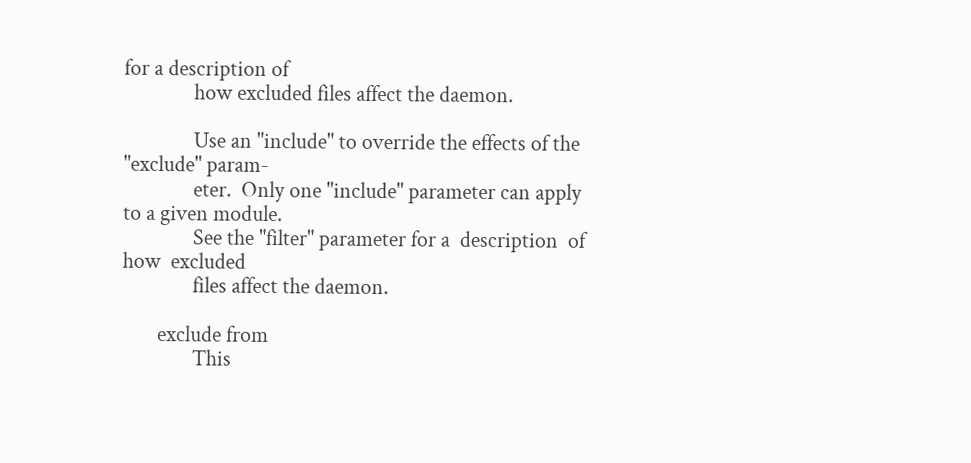for a description of
              how excluded files affect the daemon.

              Use an "include" to override the effects of the "exclude" param-
              eter.  Only one "include" parameter can apply to a given module.
              See the "filter" parameter for a  description  of  how  excluded
              files affect the daemon.

       exclude from
              This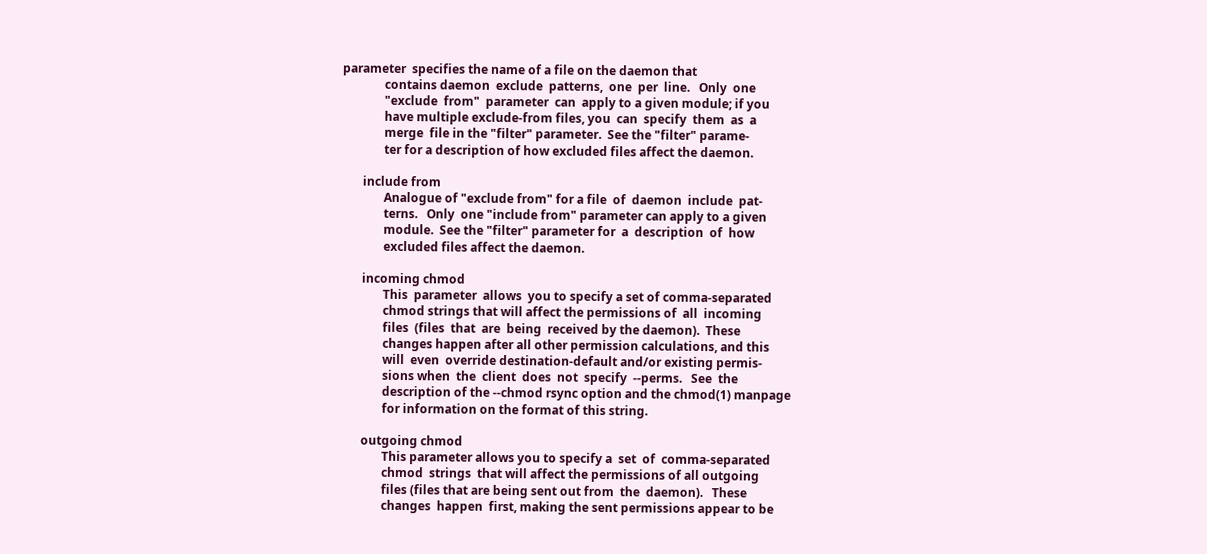parameter  specifies the name of a file on the daemon that
              contains daemon  exclude  patterns,  one  per  line.   Only  one
              "exclude  from"  parameter  can  apply to a given module; if you
              have multiple exclude-from files, you  can  specify  them  as  a
              merge  file in the "filter" parameter.  See the "filter" parame-
              ter for a description of how excluded files affect the daemon.

       include from
              Analogue of "exclude from" for a file  of  daemon  include  pat-
              terns.   Only  one "include from" parameter can apply to a given
              module.  See the "filter" parameter for  a  description  of  how
              excluded files affect the daemon.

       incoming chmod
              This  parameter  allows  you to specify a set of comma-separated
              chmod strings that will affect the permissions of  all  incoming
              files  (files  that  are  being  received by the daemon).  These
              changes happen after all other permission calculations, and this
              will  even  override destination-default and/or existing permis-
              sions when  the  client  does  not  specify  --perms.   See  the
              description of the --chmod rsync option and the chmod(1) manpage
              for information on the format of this string.

       outgoing chmod
              This parameter allows you to specify a  set  of  comma-separated
              chmod  strings  that will affect the permissions of all outgoing
              files (files that are being sent out from  the  daemon).   These
              changes  happen  first, making the sent permissions appear to be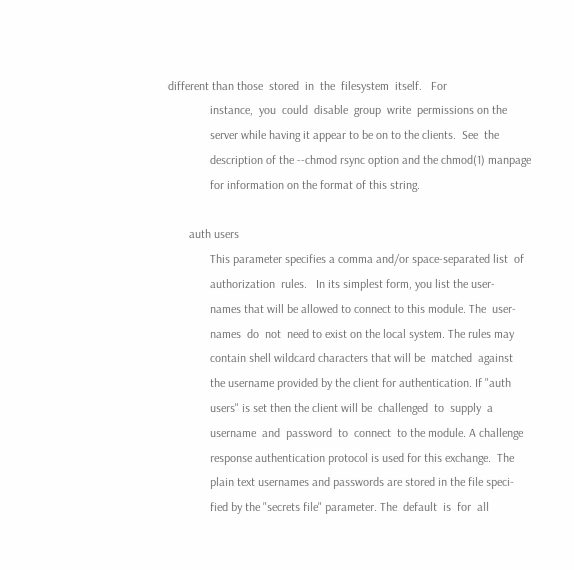different than those  stored  in  the  filesystem  itself.   For
              instance,  you  could  disable  group  write  permissions on the
              server while having it appear to be on to the clients.  See  the
              description of the --chmod rsync option and the chmod(1) manpage
              for information on the format of this string.

       auth users
              This parameter specifies a comma and/or space-separated list  of
              authorization  rules.   In its simplest form, you list the user-
              names that will be allowed to connect to this module. The  user-
              names  do  not  need to exist on the local system. The rules may
              contain shell wildcard characters that will be  matched  against
              the username provided by the client for authentication. If "auth
              users" is set then the client will be  challenged  to  supply  a
              username  and  password  to  connect  to the module. A challenge
              response authentication protocol is used for this exchange.  The
              plain text usernames and passwords are stored in the file speci-
              fied by the "secrets file" parameter. The  default  is  for  all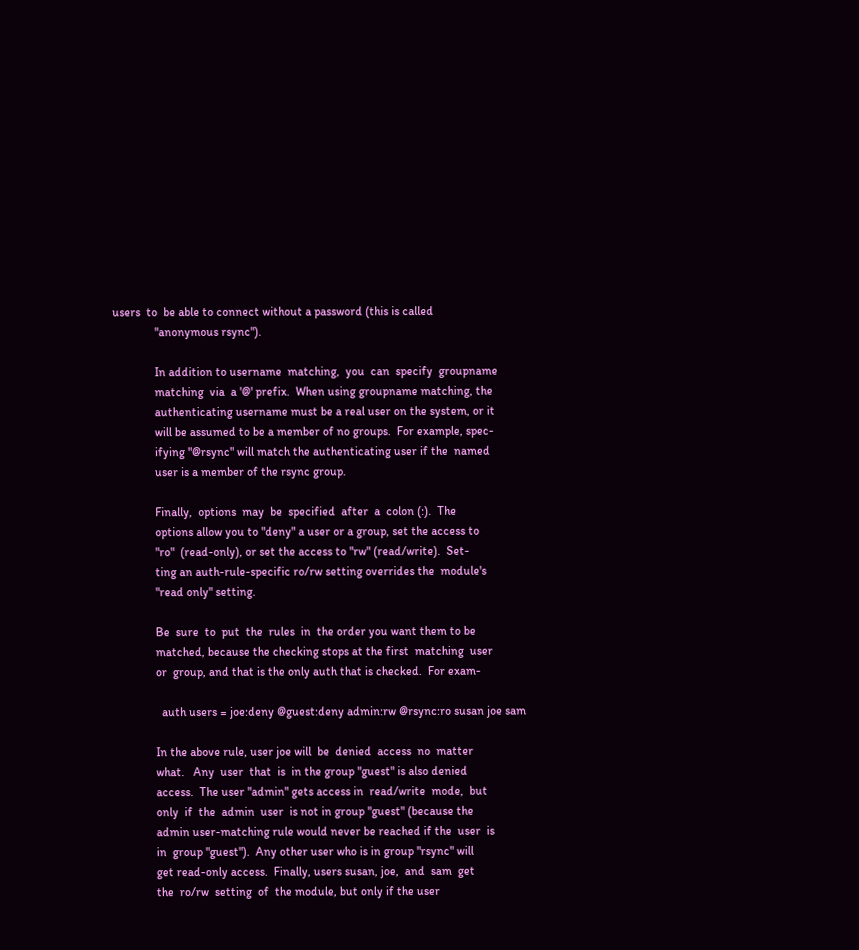users  to  be able to connect without a password (this is called
              "anonymous rsync").

              In addition to username  matching,  you  can  specify  groupname
              matching  via  a '@' prefix.  When using groupname matching, the
              authenticating username must be a real user on the system, or it
              will be assumed to be a member of no groups.  For example, spec-
              ifying "@rsync" will match the authenticating user if the  named
              user is a member of the rsync group.

              Finally,  options  may  be  specified  after  a  colon (:).  The
              options allow you to "deny" a user or a group, set the access to
              "ro"  (read-only), or set the access to "rw" (read/write).  Set-
              ting an auth-rule-specific ro/rw setting overrides the  module's
              "read only" setting.

              Be  sure  to  put  the  rules  in  the order you want them to be
              matched, because the checking stops at the first  matching  user
              or  group, and that is the only auth that is checked.  For exam-

                auth users = joe:deny @guest:deny admin:rw @rsync:ro susan joe sam

              In the above rule, user joe will  be  denied  access  no  matter
              what.   Any  user  that  is  in the group "guest" is also denied
              access.  The user "admin" gets access in  read/write  mode,  but
              only  if  the  admin  user  is not in group "guest" (because the
              admin user-matching rule would never be reached if the  user  is
              in  group "guest").  Any other user who is in group "rsync" will
              get read-only access.  Finally, users susan, joe,  and  sam  get
              the  ro/rw  setting  of  the module, but only if the user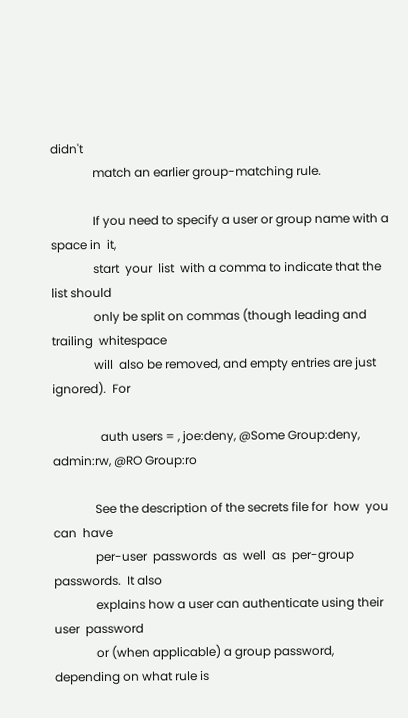didn't
              match an earlier group-matching rule.

              If you need to specify a user or group name with a space in  it,
              start  your  list  with a comma to indicate that the list should
              only be split on commas (though leading and trailing  whitespace
              will  also be removed, and empty entries are just ignored).  For

                auth users = , joe:deny, @Some Group:deny, admin:rw, @RO Group:ro

              See the description of the secrets file for  how  you  can  have
              per-user  passwords  as  well  as  per-group passwords.  It also
              explains how a user can authenticate using their  user  password
              or (when applicable) a group password, depending on what rule is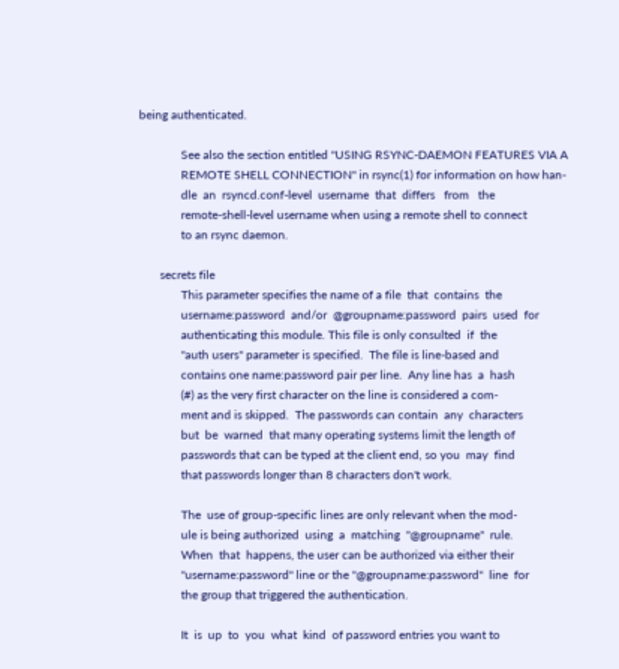being authenticated.

              See also the section entitled "USING RSYNC-DAEMON FEATURES VIA A
              REMOTE SHELL CONNECTION" in rsync(1) for information on how han-
              dle  an  rsyncd.conf-level  username  that  differs   from   the
              remote-shell-level username when using a remote shell to connect
              to an rsync daemon.

       secrets file
              This parameter specifies the name of a file  that  contains  the
              username:password  and/or  @groupname:password  pairs  used  for
              authenticating this module. This file is only consulted  if  the
              "auth users" parameter is specified.  The file is line-based and
              contains one name:password pair per line.  Any line has  a  hash
              (#) as the very first character on the line is considered a com-
              ment and is skipped.  The passwords can contain  any  characters
              but  be  warned  that many operating systems limit the length of
              passwords that can be typed at the client end, so you  may  find
              that passwords longer than 8 characters don't work.

              The  use of group-specific lines are only relevant when the mod-
              ule is being authorized  using  a  matching  "@groupname"  rule.
              When  that  happens, the user can be authorized via either their
              "username:password" line or the "@groupname:password"  line  for
              the group that triggered the authentication.

              It  is  up  to  you  what  kind  of password entries you want to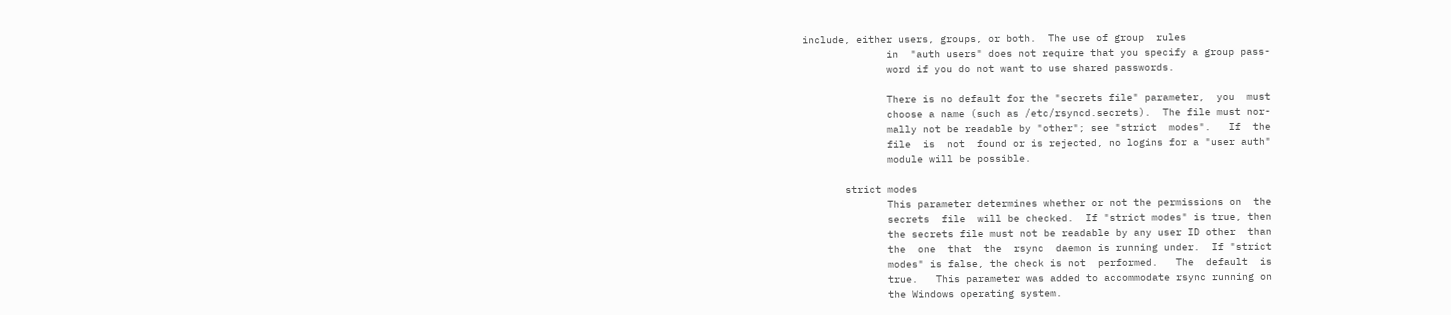include, either users, groups, or both.  The use of group  rules
              in  "auth users" does not require that you specify a group pass-
              word if you do not want to use shared passwords.

              There is no default for the "secrets file" parameter,  you  must
              choose a name (such as /etc/rsyncd.secrets).  The file must nor-
              mally not be readable by "other"; see "strict  modes".   If  the
              file  is  not  found or is rejected, no logins for a "user auth"
              module will be possible.

       strict modes
              This parameter determines whether or not the permissions on  the
              secrets  file  will be checked.  If "strict modes" is true, then
              the secrets file must not be readable by any user ID other  than
              the  one  that  the  rsync  daemon is running under.  If "strict
              modes" is false, the check is not  performed.   The  default  is
              true.   This parameter was added to accommodate rsync running on
              the Windows operating system.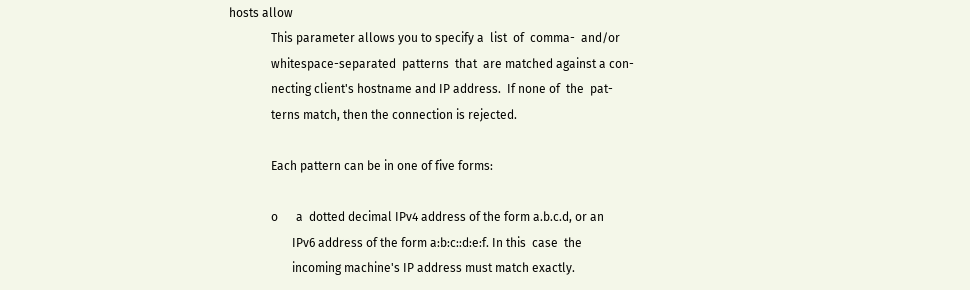hosts allow
              This parameter allows you to specify a  list  of  comma-  and/or
              whitespace-separated  patterns  that  are matched against a con-
              necting client's hostname and IP address.  If none of  the  pat-
              terns match, then the connection is rejected.

              Each pattern can be in one of five forms:

              o      a  dotted decimal IPv4 address of the form a.b.c.d, or an
                     IPv6 address of the form a:b:c::d:e:f. In this  case  the
                     incoming machine's IP address must match exactly.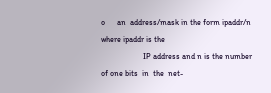o      an  address/mask in the form ipaddr/n where ipaddr is the
                     IP address and n is the number of one bits  in  the  net-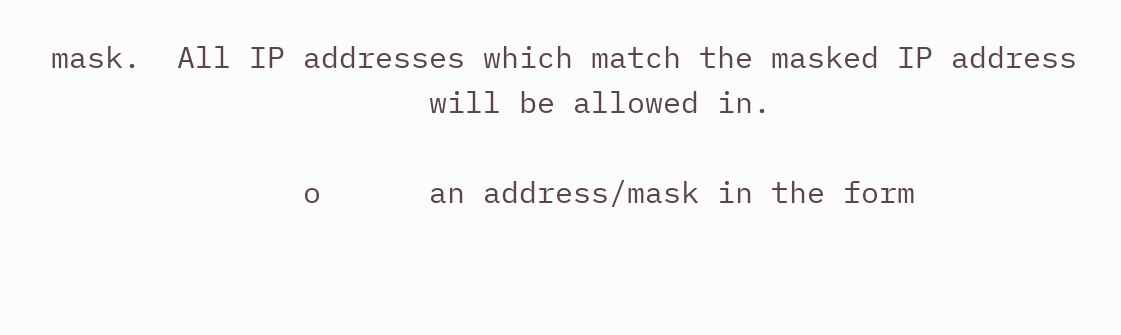mask.  All IP addresses which match the masked IP address
                     will be allowed in.

              o      an address/mask in the form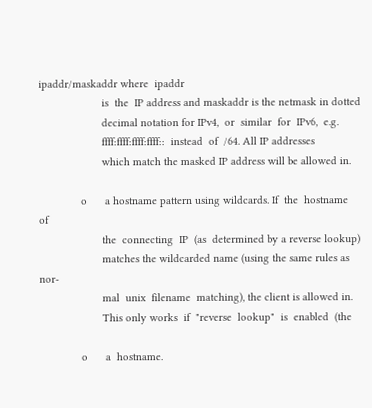ipaddr/maskaddr where  ipaddr
                     is  the  IP address and maskaddr is the netmask in dotted
                     decimal notation for IPv4,  or  similar  for  IPv6,  e.g.
                     ffff:ffff:ffff:ffff::  instead  of  /64. All IP addresses
                     which match the masked IP address will be allowed in.

              o      a hostname pattern using wildcards. If  the  hostname  of
                     the  connecting  IP  (as  determined by a reverse lookup)
                     matches the wildcarded name (using the same rules as nor-
                     mal  unix  filename  matching), the client is allowed in.
                     This only works  if  "reverse  lookup"  is  enabled  (the

              o      a  hostname.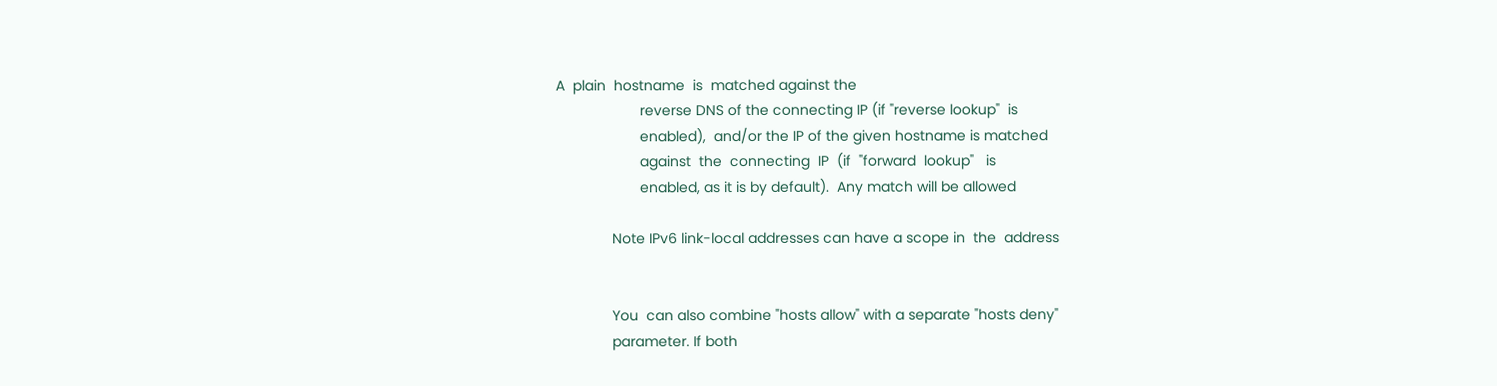A  plain  hostname  is  matched against the
                     reverse DNS of the connecting IP (if "reverse lookup"  is
                     enabled),  and/or the IP of the given hostname is matched
                     against  the  connecting  IP  (if  "forward  lookup"   is
                     enabled, as it is by default).  Any match will be allowed

              Note IPv6 link-local addresses can have a scope in  the  address


              You  can also combine "hosts allow" with a separate "hosts deny"
              parameter. If both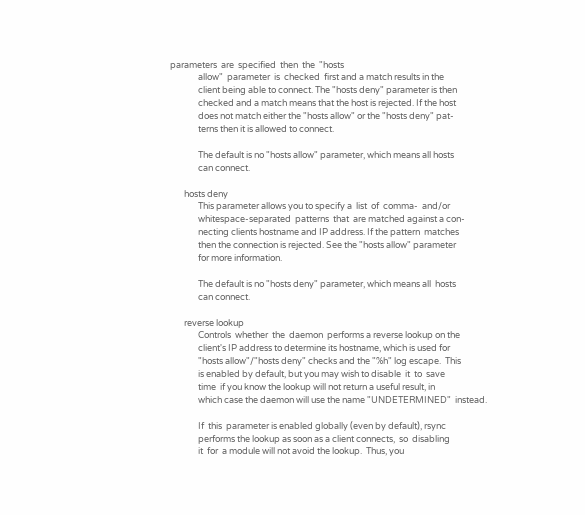parameters  are  specified  then  the  "hosts
              allow"  parameter  is  checked  first and a match results in the
              client being able to connect. The "hosts deny" parameter is then
              checked and a match means that the host is rejected. If the host
              does not match either the "hosts allow" or the "hosts deny" pat-
              terns then it is allowed to connect.

              The default is no "hosts allow" parameter, which means all hosts
              can connect.

       hosts deny
              This parameter allows you to specify a  list  of  comma-  and/or
              whitespace-separated  patterns  that  are matched against a con-
              necting clients hostname and IP address. If the pattern  matches
              then the connection is rejected. See the "hosts allow" parameter
              for more information.

              The default is no "hosts deny" parameter, which means all  hosts
              can connect.

       reverse lookup
              Controls  whether  the  daemon  performs a reverse lookup on the
              client's IP address to determine its hostname, which is used for
              "hosts allow"/"hosts deny" checks and the "%h" log escape.  This
              is enabled by default, but you may wish to disable  it  to  save
              time  if you know the lookup will not return a useful result, in
              which case the daemon will use the name "UNDETERMINED"  instead.

              If  this  parameter is enabled globally (even by default), rsync
              performs the lookup as soon as a client connects,  so  disabling
              it  for  a module will not avoid the lookup.  Thus, you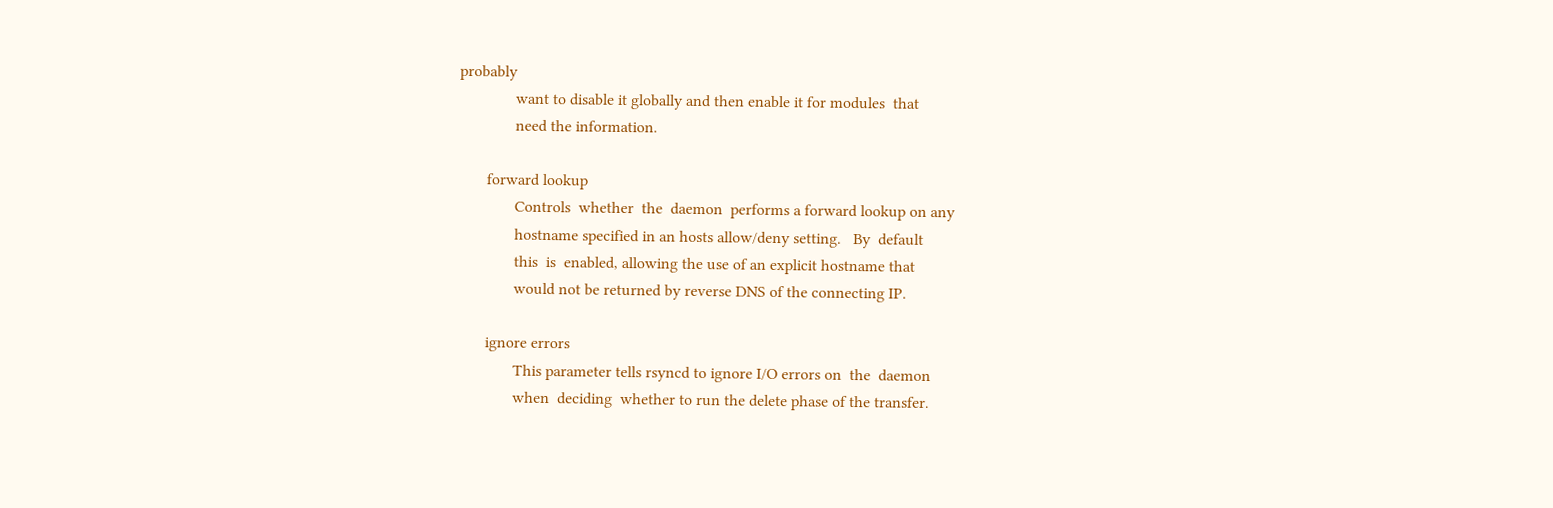probably
              want to disable it globally and then enable it for modules  that
              need the information.

       forward lookup
              Controls  whether  the  daemon  performs a forward lookup on any
              hostname specified in an hosts allow/deny setting.   By  default
              this  is  enabled, allowing the use of an explicit hostname that
              would not be returned by reverse DNS of the connecting IP.

       ignore errors
              This parameter tells rsyncd to ignore I/O errors on  the  daemon
              when  deciding  whether to run the delete phase of the transfer.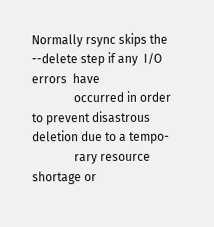Normally rsync skips the --delete step if any  I/O  errors  have
              occurred in order to prevent disastrous deletion due to a tempo-
              rary resource shortage or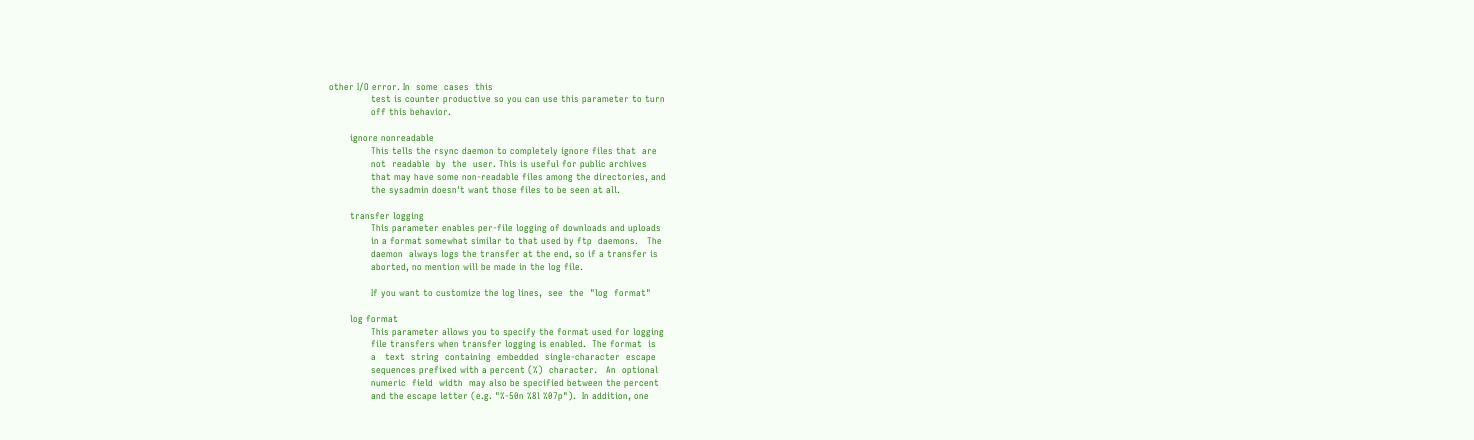other I/O error. In  some  cases  this
              test is counter productive so you can use this parameter to turn
              off this behavior.

       ignore nonreadable
              This tells the rsync daemon to completely ignore files that  are
              not  readable  by  the  user. This is useful for public archives
              that may have some non-readable files among the directories, and
              the sysadmin doesn't want those files to be seen at all.

       transfer logging
              This parameter enables per-file logging of downloads and uploads
              in a format somewhat similar to that used by ftp  daemons.   The
              daemon  always logs the transfer at the end, so if a transfer is
              aborted, no mention will be made in the log file.

              If you want to customize the log lines,  see  the  "log  format"

       log format
              This parameter allows you to specify the format used for logging
              file transfers when transfer logging is enabled.  The format  is
              a   text  string  containing  embedded  single-character  escape
              sequences prefixed with a percent (%)  character.   An  optional
              numeric  field  width  may also be specified between the percent
              and the escape letter (e.g. "%-50n %8l %07p").  In addition, one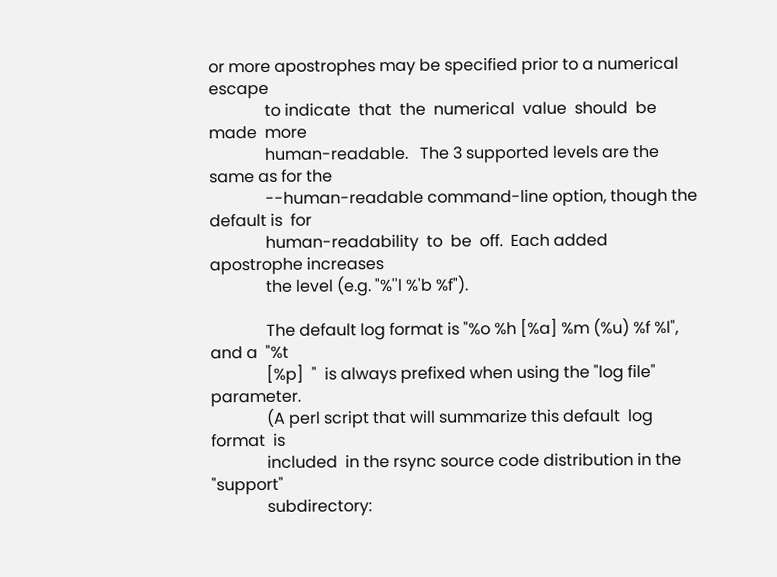or more apostrophes may be specified prior to a numerical escape
              to indicate  that  the  numerical  value  should  be  made  more
              human-readable.   The 3 supported levels are the same as for the
              --human-readable command-line option, though the default is  for
              human-readability  to  be  off.  Each added apostrophe increases
              the level (e.g. "%''l %'b %f").

              The default log format is "%o %h [%a] %m (%u) %f %l", and a  "%t
              [%p]  "  is always prefixed when using the "log file" parameter.
              (A perl script that will summarize this default  log  format  is
              included  in the rsync source code distribution in the "support"
              subdirectory: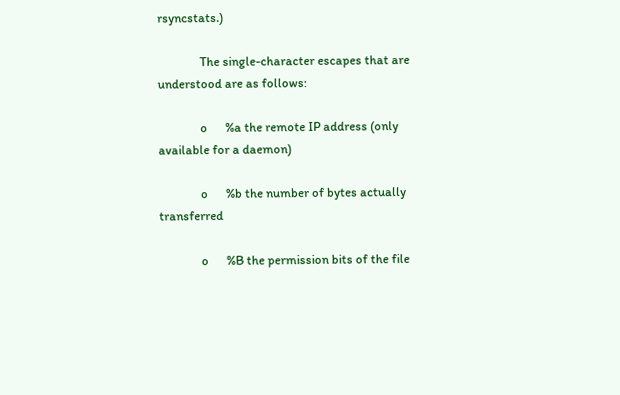rsyncstats.)

              The single-character escapes that are understood are as follows:

              o      %a the remote IP address (only available for a daemon)

              o      %b the number of bytes actually transferred

              o      %B the permission bits of the file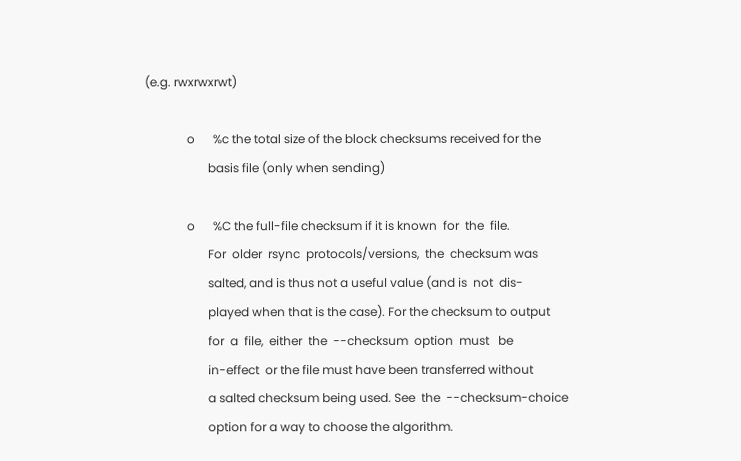(e.g. rwxrwxrwt)

              o      %c the total size of the block checksums received for the
                     basis file (only when sending)

              o      %C the full-file checksum if it is known  for  the  file.
                     For  older  rsync  protocols/versions,  the  checksum was
                     salted, and is thus not a useful value (and is  not  dis-
                     played when that is the case). For the checksum to output
                     for  a  file,  either  the  --checksum  option  must   be
                     in-effect  or the file must have been transferred without
                     a salted checksum being used. See  the  --checksum-choice
                     option for a way to choose the algorithm.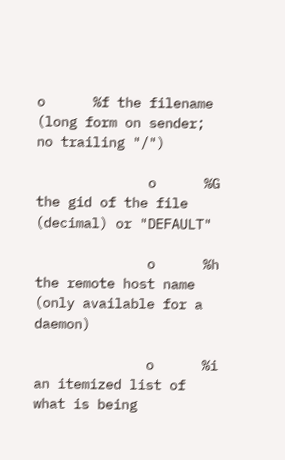o      %f the filename (long form on sender; no trailing "/")

              o      %G the gid of the file (decimal) or "DEFAULT"

              o      %h the remote host name (only available for a daemon)

              o      %i an itemized list of what is being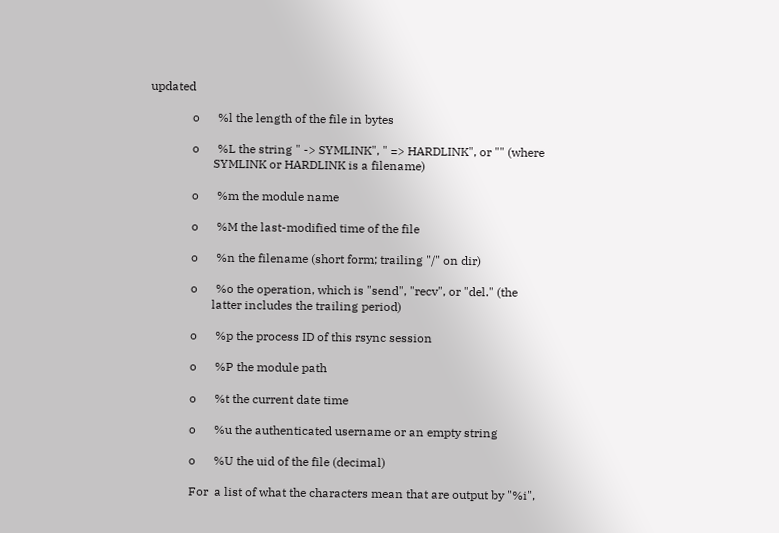updated

              o      %l the length of the file in bytes

              o      %L the string " -> SYMLINK", " => HARDLINK", or "" (where
                     SYMLINK or HARDLINK is a filename)

              o      %m the module name

              o      %M the last-modified time of the file

              o      %n the filename (short form; trailing "/" on dir)

              o      %o the operation, which is "send", "recv", or "del." (the
                     latter includes the trailing period)

              o      %p the process ID of this rsync session

              o      %P the module path

              o      %t the current date time

              o      %u the authenticated username or an empty string

              o      %U the uid of the file (decimal)

              For  a list of what the characters mean that are output by "%i",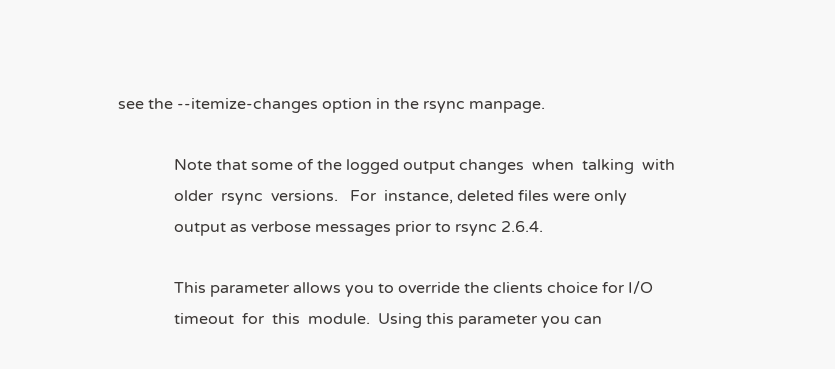see the --itemize-changes option in the rsync manpage.

              Note that some of the logged output changes  when  talking  with
              older  rsync  versions.   For  instance, deleted files were only
              output as verbose messages prior to rsync 2.6.4.

              This parameter allows you to override the clients choice for I/O
              timeout  for  this  module.  Using this parameter you can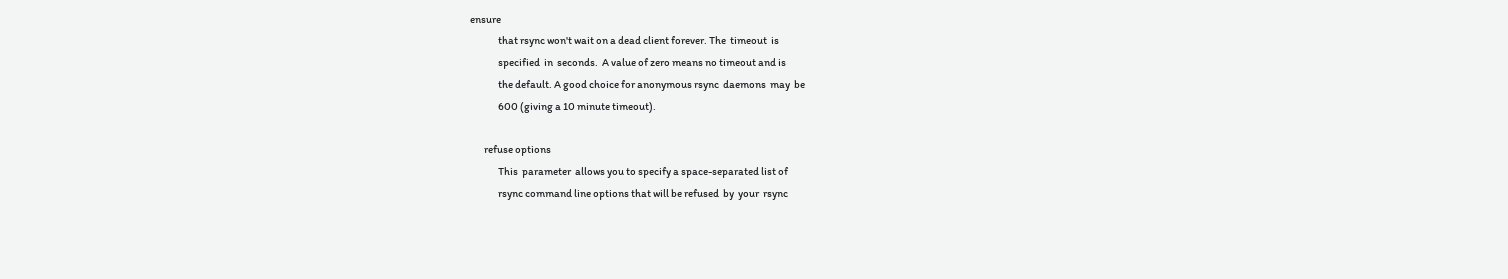ensure
              that rsync won't wait on a dead client forever. The  timeout  is
              specified  in  seconds.  A value of zero means no timeout and is
              the default. A good choice for anonymous rsync  daemons  may  be
              600 (giving a 10 minute timeout).

       refuse options
              This  parameter  allows you to specify a space-separated list of
              rsync command line options that will be refused  by  your  rsync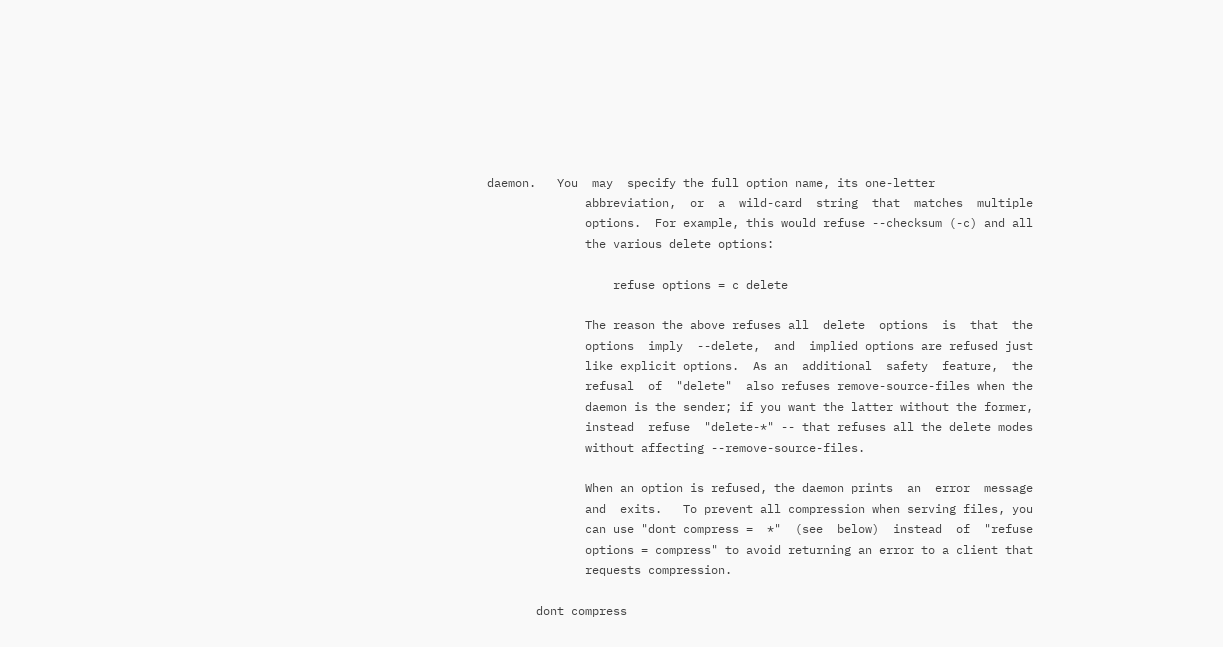daemon.   You  may  specify the full option name, its one-letter
              abbreviation,  or  a  wild-card  string  that  matches  multiple
              options.  For example, this would refuse --checksum (-c) and all
              the various delete options:

                  refuse options = c delete

              The reason the above refuses all  delete  options  is  that  the
              options  imply  --delete,  and  implied options are refused just
              like explicit options.  As an  additional  safety  feature,  the
              refusal  of  "delete"  also refuses remove-source-files when the
              daemon is the sender; if you want the latter without the former,
              instead  refuse  "delete-*" -- that refuses all the delete modes
              without affecting --remove-source-files.

              When an option is refused, the daemon prints  an  error  message
              and  exits.   To prevent all compression when serving files, you
              can use "dont compress =  *"  (see  below)  instead  of  "refuse
              options = compress" to avoid returning an error to a client that
              requests compression.

       dont compress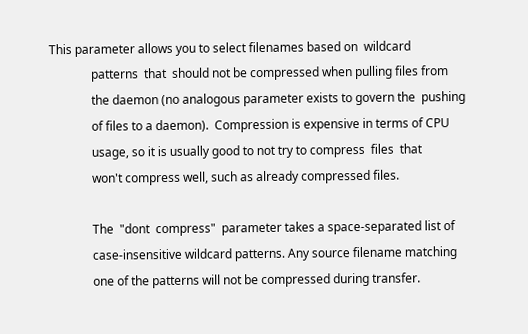This parameter allows you to select filenames based on  wildcard
              patterns  that  should not be compressed when pulling files from
              the daemon (no analogous parameter exists to govern the  pushing
              of files to a daemon).  Compression is expensive in terms of CPU
              usage, so it is usually good to not try to compress  files  that
              won't compress well, such as already compressed files.

              The  "dont  compress"  parameter takes a space-separated list of
              case-insensitive wildcard patterns. Any source filename matching
              one of the patterns will not be compressed during transfer.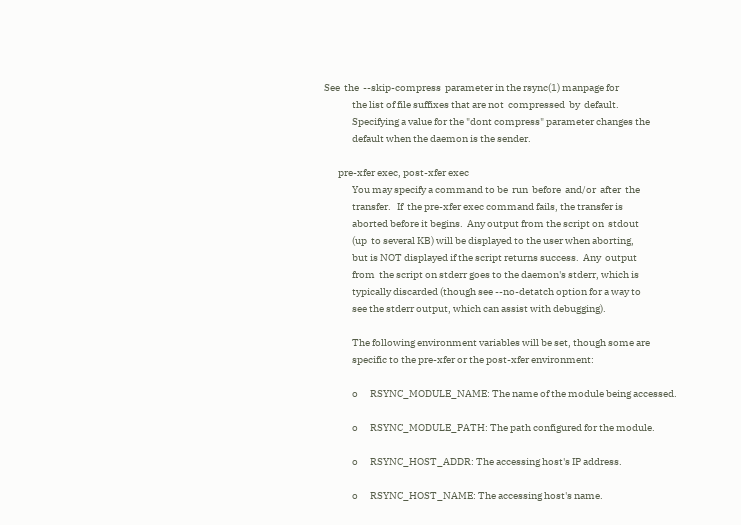See  the  --skip-compress  parameter in the rsync(1) manpage for
              the list of file suffixes that are not  compressed  by  default.
              Specifying a value for the "dont compress" parameter changes the
              default when the daemon is the sender.

       pre-xfer exec, post-xfer exec
              You may specify a command to be  run  before  and/or  after  the
              transfer.   If  the pre-xfer exec command fails, the transfer is
              aborted before it begins.  Any output from the script on  stdout
              (up  to several KB) will be displayed to the user when aborting,
              but is NOT displayed if the script returns success.  Any  output
              from  the script on stderr goes to the daemon's stderr, which is
              typically discarded (though see --no-detatch option for a way to
              see the stderr output, which can assist with debugging).

              The following environment variables will be set, though some are
              specific to the pre-xfer or the post-xfer environment:

              o      RSYNC_MODULE_NAME: The name of the module being accessed.

              o      RSYNC_MODULE_PATH: The path configured for the module.

              o      RSYNC_HOST_ADDR: The accessing host's IP address.

              o      RSYNC_HOST_NAME: The accessing host's name.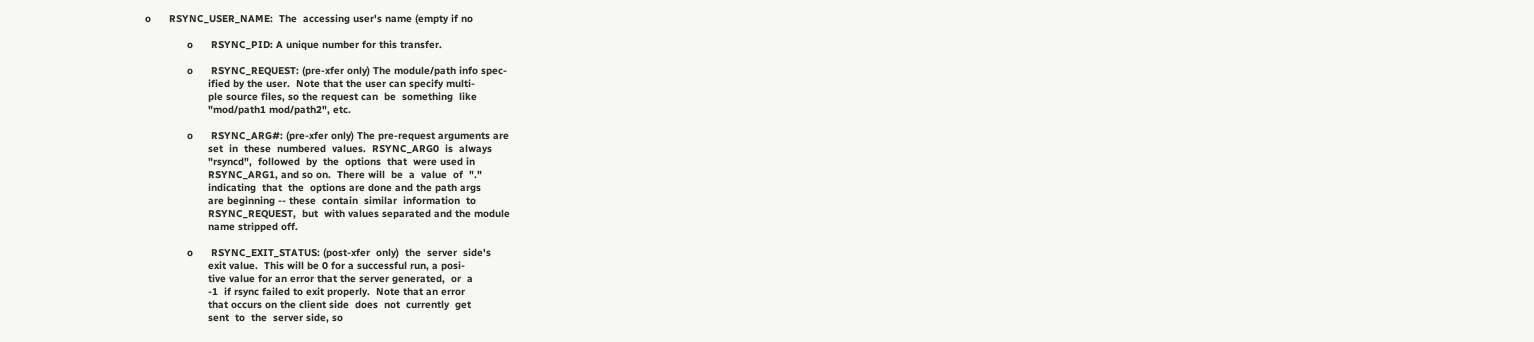o      RSYNC_USER_NAME:  The  accessing user's name (empty if no

              o      RSYNC_PID: A unique number for this transfer.

              o      RSYNC_REQUEST: (pre-xfer only) The module/path info spec-
                     ified by the user.  Note that the user can specify multi-
                     ple source files, so the request can  be  something  like
                     "mod/path1 mod/path2", etc.

              o      RSYNC_ARG#: (pre-xfer only) The pre-request arguments are
                     set  in  these  numbered  values.  RSYNC_ARG0  is  always
                     "rsyncd",  followed  by  the  options  that  were used in
                     RSYNC_ARG1, and so on.  There will  be  a  value  of  "."
                     indicating  that  the  options are done and the path args
                     are beginning -- these  contain  similar  information  to
                     RSYNC_REQUEST,  but  with values separated and the module
                     name stripped off.

              o      RSYNC_EXIT_STATUS: (post-xfer  only)  the  server  side's
                     exit value.  This will be 0 for a successful run, a posi-
                     tive value for an error that the server generated,  or  a
                     -1  if rsync failed to exit properly.  Note that an error
                     that occurs on the client side  does  not  currently  get
                     sent  to  the  server side, so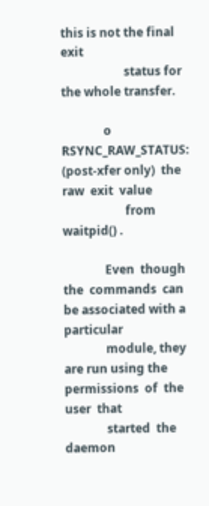this is not the final exit
                     status for the whole transfer.

              o      RSYNC_RAW_STATUS: (post-xfer only)  the  raw  exit  value
                     from waitpid() .

              Even  though  the  commands  can be associated with a particular
              module, they are run using the  permissions  of  the  user  that
              started  the  daemon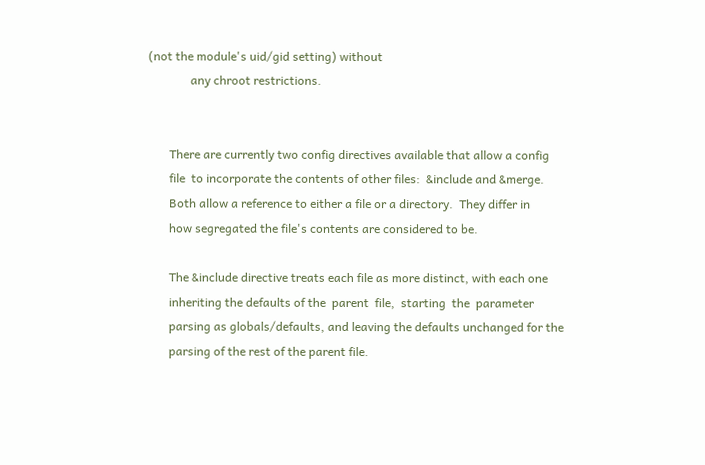(not the module's uid/gid setting) without
              any chroot restrictions.


       There are currently two config directives available that allow a config
       file  to incorporate the contents of other files:  &include and &merge.
       Both allow a reference to either a file or a directory.  They differ in
       how segregated the file's contents are considered to be.

       The &include directive treats each file as more distinct, with each one
       inheriting the defaults of the  parent  file,  starting  the  parameter
       parsing as globals/defaults, and leaving the defaults unchanged for the
       parsing of the rest of the parent file.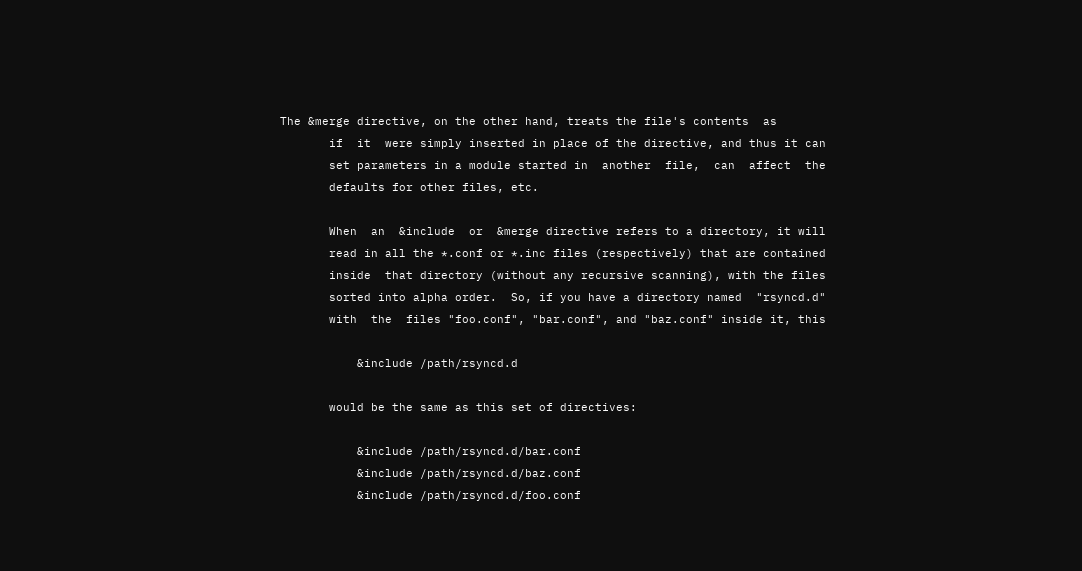The &merge directive, on the other hand, treats the file's contents  as
       if  it  were simply inserted in place of the directive, and thus it can
       set parameters in a module started in  another  file,  can  affect  the
       defaults for other files, etc.

       When  an  &include  or  &merge directive refers to a directory, it will
       read in all the *.conf or *.inc files (respectively) that are contained
       inside  that directory (without any recursive scanning), with the files
       sorted into alpha order.  So, if you have a directory named  "rsyncd.d"
       with  the  files "foo.conf", "bar.conf", and "baz.conf" inside it, this

           &include /path/rsyncd.d

       would be the same as this set of directives:

           &include /path/rsyncd.d/bar.conf
           &include /path/rsyncd.d/baz.conf
           &include /path/rsyncd.d/foo.conf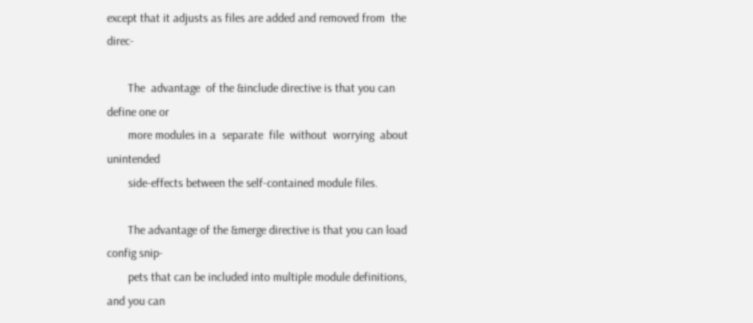except that it adjusts as files are added and removed from  the  direc-

       The  advantage  of the &include directive is that you can define one or
       more modules in a  separate  file  without  worrying  about  unintended
       side-effects between the self-contained module files.

       The advantage of the &merge directive is that you can load config snip-
       pets that can be included into multiple module definitions, and you can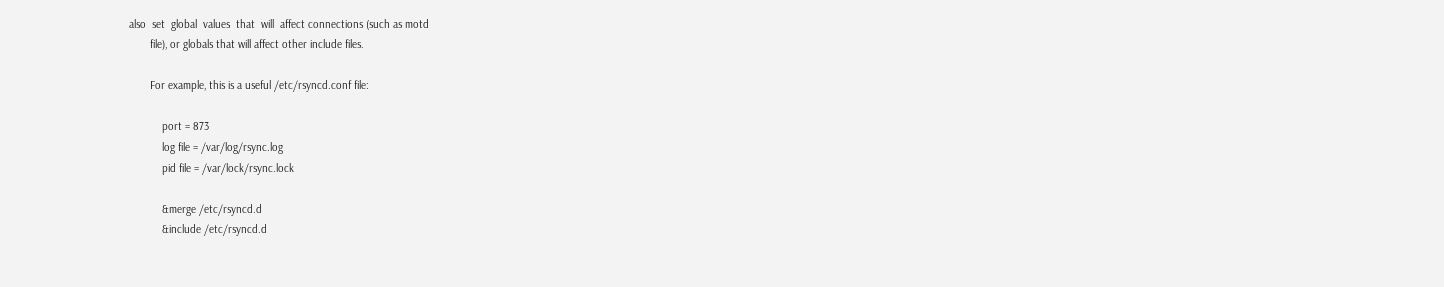also  set  global  values  that  will  affect connections (such as motd
       file), or globals that will affect other include files.

       For example, this is a useful /etc/rsyncd.conf file:

           port = 873
           log file = /var/log/rsync.log
           pid file = /var/lock/rsync.lock

           &merge /etc/rsyncd.d
           &include /etc/rsyncd.d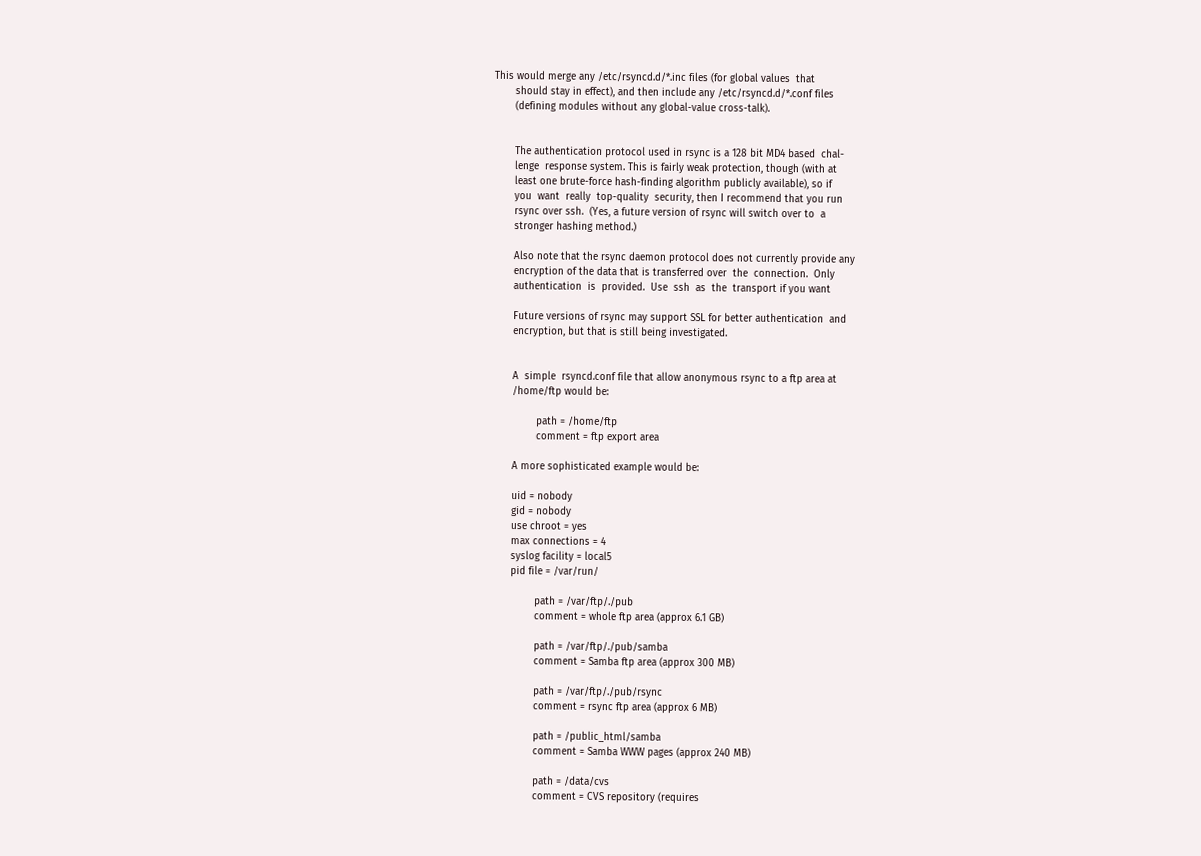This would merge any /etc/rsyncd.d/*.inc files (for global values  that
       should stay in effect), and then include any /etc/rsyncd.d/*.conf files
       (defining modules without any global-value cross-talk).


       The authentication protocol used in rsync is a 128 bit MD4 based  chal-
       lenge  response system. This is fairly weak protection, though (with at
       least one brute-force hash-finding algorithm publicly available), so if
       you  want  really  top-quality  security, then I recommend that you run
       rsync over ssh.  (Yes, a future version of rsync will switch over to  a
       stronger hashing method.)

       Also note that the rsync daemon protocol does not currently provide any
       encryption of the data that is transferred over  the  connection.  Only
       authentication  is  provided.  Use  ssh  as  the  transport if you want

       Future versions of rsync may support SSL for better authentication  and
       encryption, but that is still being investigated.


       A  simple  rsyncd.conf file that allow anonymous rsync to a ftp area at
       /home/ftp would be:

               path = /home/ftp
               comment = ftp export area

       A more sophisticated example would be:

       uid = nobody
       gid = nobody
       use chroot = yes
       max connections = 4
       syslog facility = local5
       pid file = /var/run/

               path = /var/ftp/./pub
               comment = whole ftp area (approx 6.1 GB)

               path = /var/ftp/./pub/samba
               comment = Samba ftp area (approx 300 MB)

               path = /var/ftp/./pub/rsync
               comment = rsync ftp area (approx 6 MB)

               path = /public_html/samba
               comment = Samba WWW pages (approx 240 MB)

               path = /data/cvs
               comment = CVS repository (requires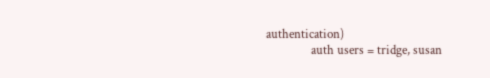authentication)
               auth users = tridge, susan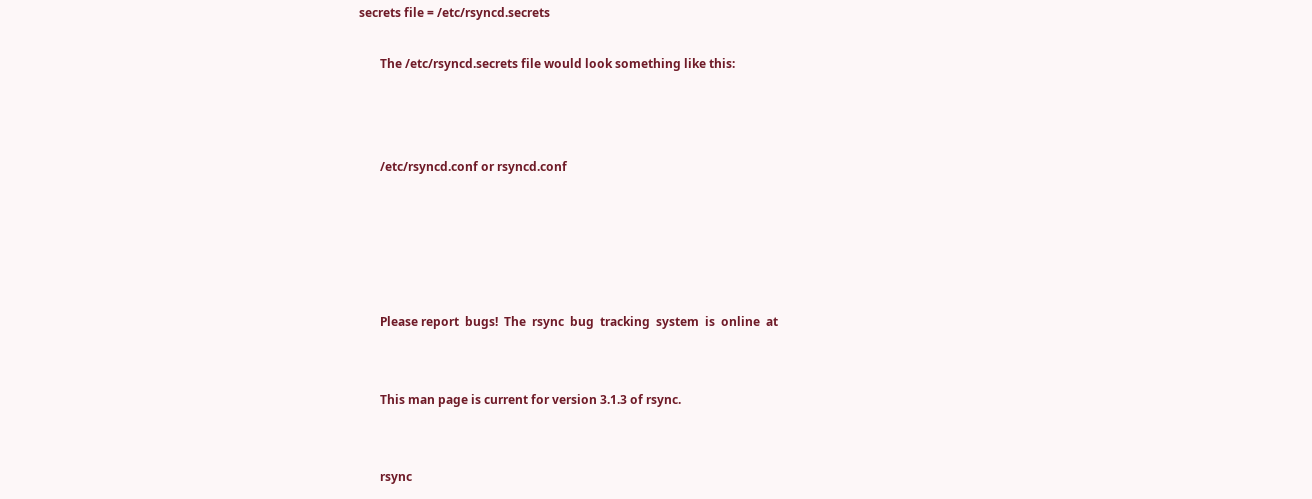secrets file = /etc/rsyncd.secrets

       The /etc/rsyncd.secrets file would look something like this:



       /etc/rsyncd.conf or rsyncd.conf





       Please report  bugs!  The  rsync  bug  tracking  system  is  online  at


       This man page is current for version 3.1.3 of rsync.


       rsync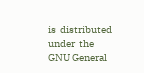is  distributed  under  the GNU General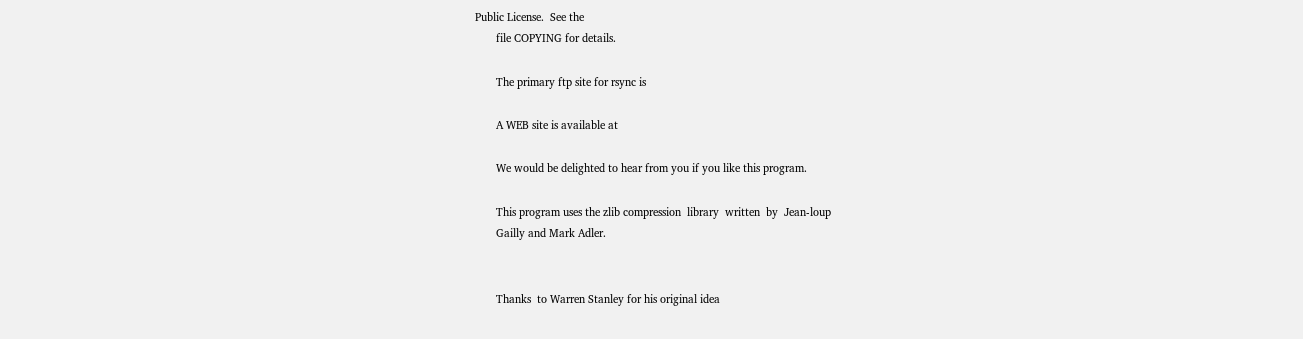Public License.  See the
       file COPYING for details.

       The primary ftp site for rsync is

       A WEB site is available at

       We would be delighted to hear from you if you like this program.

       This program uses the zlib compression  library  written  by  Jean-loup
       Gailly and Mark Adler.


       Thanks  to Warren Stanley for his original idea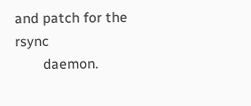and patch for the rsync
       daemon.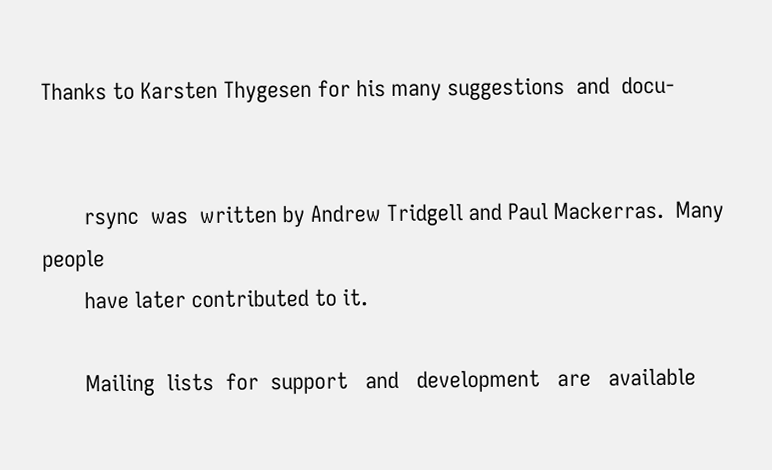Thanks to Karsten Thygesen for his many suggestions  and  docu-


       rsync  was  written by Andrew Tridgell and Paul Mackerras.  Many people
       have later contributed to it.

       Mailing  lists  for  support   and   development   are   available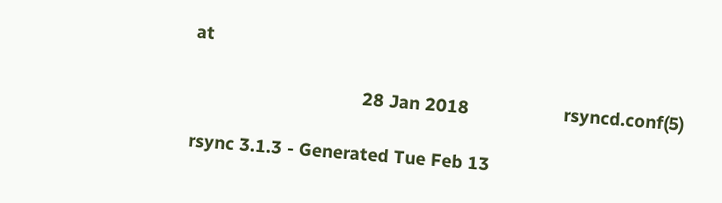at

                                  28 Jan 2018                   rsyncd.conf(5)

rsync 3.1.3 - Generated Tue Feb 13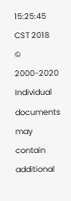15:25:45 CST 2018
© 2000-2020
Individual documents may contain additional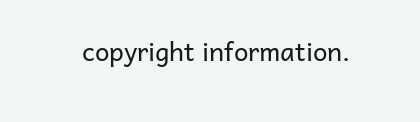copyright information.